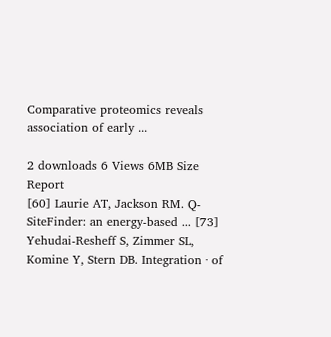Comparative proteomics reveals association of early ...

2 downloads 6 Views 6MB Size Report
[60] Laurie AT, Jackson RM. Q-SiteFinder: an energy-based ... [73] Yehudai-Resheff S, Zimmer SL, Komine Y, Stern DB. Integration · of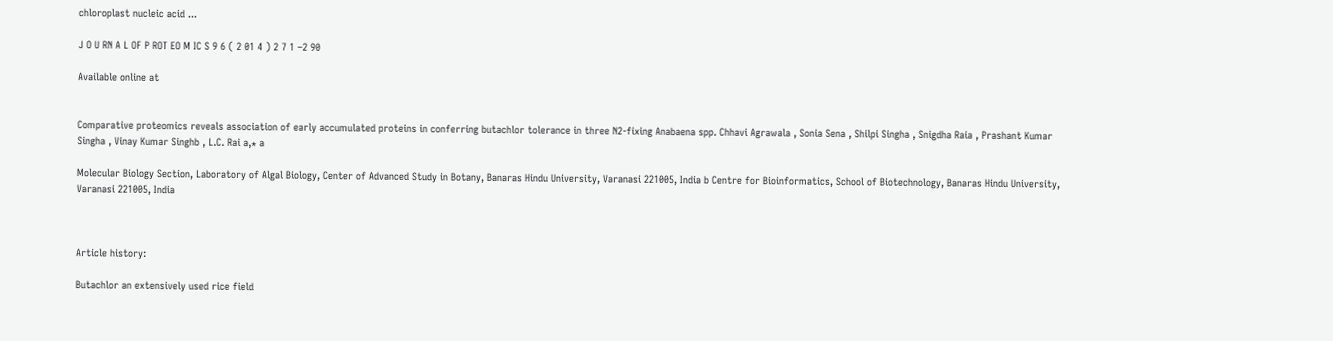chloroplast nucleic acid ...

J O U RN A L OF P ROT EO M IC S 9 6 ( 2 01 4 ) 2 7 1 –2 90

Available online at


Comparative proteomics reveals association of early accumulated proteins in conferring butachlor tolerance in three N2-fixing Anabaena spp. Chhavi Agrawala , Sonia Sena , Shilpi Singha , Snigdha Raia , Prashant Kumar Singha , Vinay Kumar Singhb , L.C. Rai a,⁎ a

Molecular Biology Section, Laboratory of Algal Biology, Center of Advanced Study in Botany, Banaras Hindu University, Varanasi 221005, India b Centre for Bioinformatics, School of Biotechnology, Banaras Hindu University, Varanasi 221005, India



Article history:

Butachlor an extensively used rice field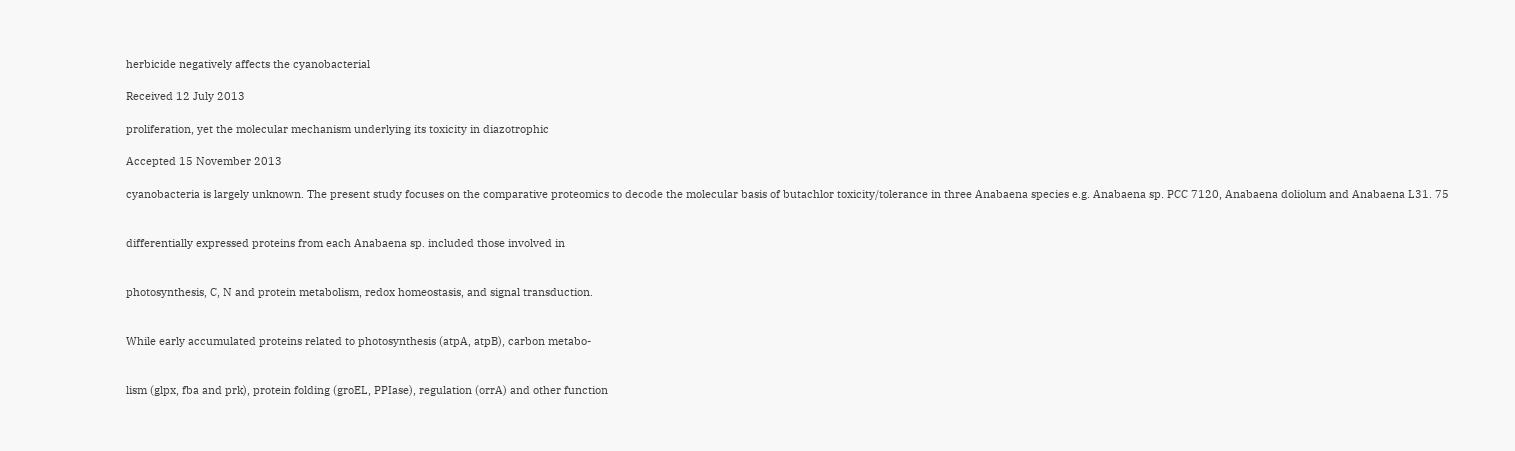herbicide negatively affects the cyanobacterial

Received 12 July 2013

proliferation, yet the molecular mechanism underlying its toxicity in diazotrophic

Accepted 15 November 2013

cyanobacteria is largely unknown. The present study focuses on the comparative proteomics to decode the molecular basis of butachlor toxicity/tolerance in three Anabaena species e.g. Anabaena sp. PCC 7120, Anabaena doliolum and Anabaena L31. 75


differentially expressed proteins from each Anabaena sp. included those involved in


photosynthesis, C, N and protein metabolism, redox homeostasis, and signal transduction.


While early accumulated proteins related to photosynthesis (atpA, atpB), carbon metabo-


lism (glpx, fba and prk), protein folding (groEL, PPIase), regulation (orrA) and other function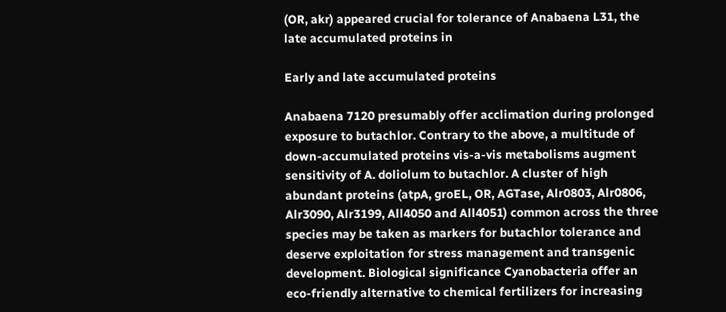(OR, akr) appeared crucial for tolerance of Anabaena L31, the late accumulated proteins in

Early and late accumulated proteins

Anabaena 7120 presumably offer acclimation during prolonged exposure to butachlor. Contrary to the above, a multitude of down-accumulated proteins vis-a-vis metabolisms augment sensitivity of A. doliolum to butachlor. A cluster of high abundant proteins (atpA, groEL, OR, AGTase, Alr0803, Alr0806, Alr3090, Alr3199, All4050 and All4051) common across the three species may be taken as markers for butachlor tolerance and deserve exploitation for stress management and transgenic development. Biological significance Cyanobacteria offer an eco-friendly alternative to chemical fertilizers for increasing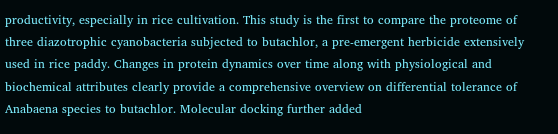productivity, especially in rice cultivation. This study is the first to compare the proteome of three diazotrophic cyanobacteria subjected to butachlor, a pre-emergent herbicide extensively used in rice paddy. Changes in protein dynamics over time along with physiological and biochemical attributes clearly provide a comprehensive overview on differential tolerance of Anabaena species to butachlor. Molecular docking further added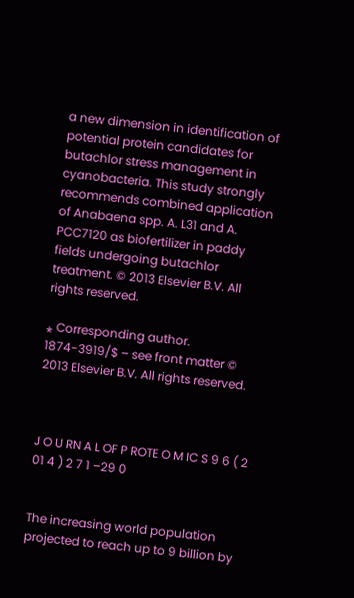a new dimension in identification of potential protein candidates for butachlor stress management in cyanobacteria. This study strongly recommends combined application of Anabaena spp. A. L31 and A. PCC7120 as biofertilizer in paddy fields undergoing butachlor treatment. © 2013 Elsevier B.V. All rights reserved.

⁎ Corresponding author. 1874-3919/$ – see front matter © 2013 Elsevier B.V. All rights reserved.



J O U RN A L OF P ROTE O M IC S 9 6 ( 2 01 4 ) 2 7 1 –29 0


The increasing world population projected to reach up to 9 billion by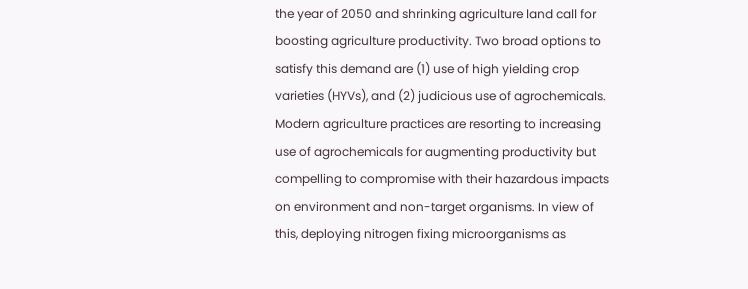the year of 2050 and shrinking agriculture land call for boosting agriculture productivity. Two broad options to satisfy this demand are (1) use of high yielding crop varieties (HYVs), and (2) judicious use of agrochemicals. Modern agriculture practices are resorting to increasing use of agrochemicals for augmenting productivity but compelling to compromise with their hazardous impacts on environment and non-target organisms. In view of this, deploying nitrogen fixing microorganisms as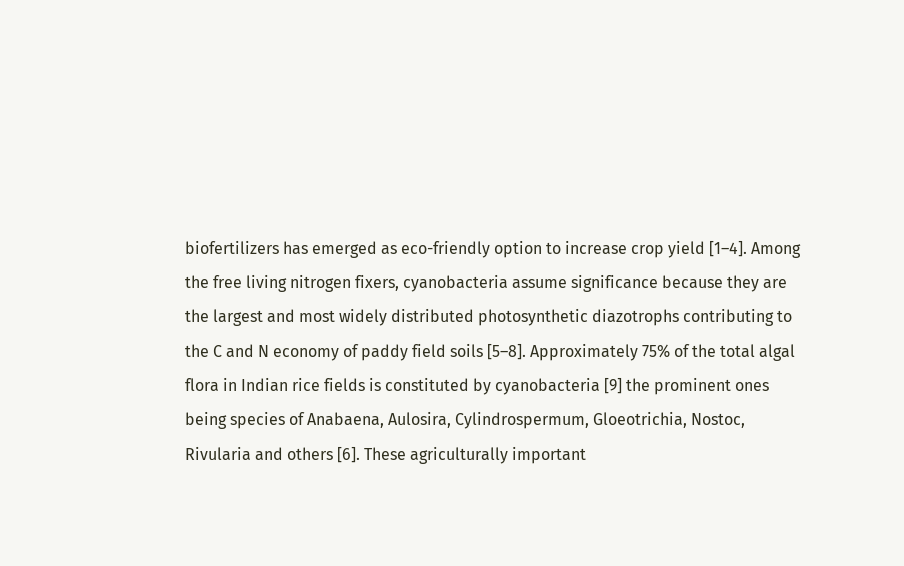biofertilizers has emerged as eco-friendly option to increase crop yield [1–4]. Among the free living nitrogen fixers, cyanobacteria assume significance because they are the largest and most widely distributed photosynthetic diazotrophs contributing to the C and N economy of paddy field soils [5–8]. Approximately 75% of the total algal flora in Indian rice fields is constituted by cyanobacteria [9] the prominent ones being species of Anabaena, Aulosira, Cylindrospermum, Gloeotrichia, Nostoc, Rivularia and others [6]. These agriculturally important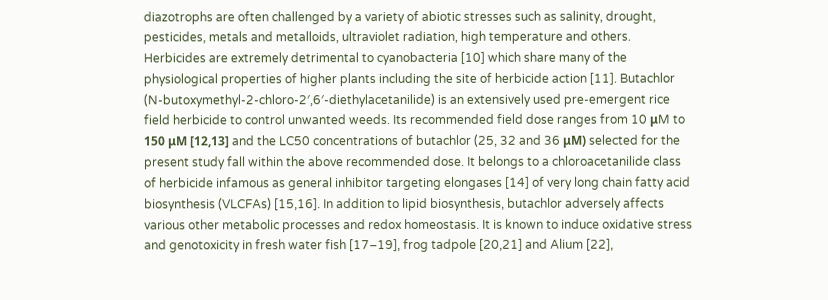diazotrophs are often challenged by a variety of abiotic stresses such as salinity, drought, pesticides, metals and metalloids, ultraviolet radiation, high temperature and others. Herbicides are extremely detrimental to cyanobacteria [10] which share many of the physiological properties of higher plants including the site of herbicide action [11]. Butachlor (N-butoxymethyl-2-chloro-2′,6′-diethylacetanilide) is an extensively used pre-emergent rice field herbicide to control unwanted weeds. Its recommended field dose ranges from 10 μM to 150 μM [12,13] and the LC50 concentrations of butachlor (25, 32 and 36 μM) selected for the present study fall within the above recommended dose. It belongs to a chloroacetanilide class of herbicide infamous as general inhibitor targeting elongases [14] of very long chain fatty acid biosynthesis (VLCFAs) [15,16]. In addition to lipid biosynthesis, butachlor adversely affects various other metabolic processes and redox homeostasis. It is known to induce oxidative stress and genotoxicity in fresh water fish [17–19], frog tadpole [20,21] and Alium [22],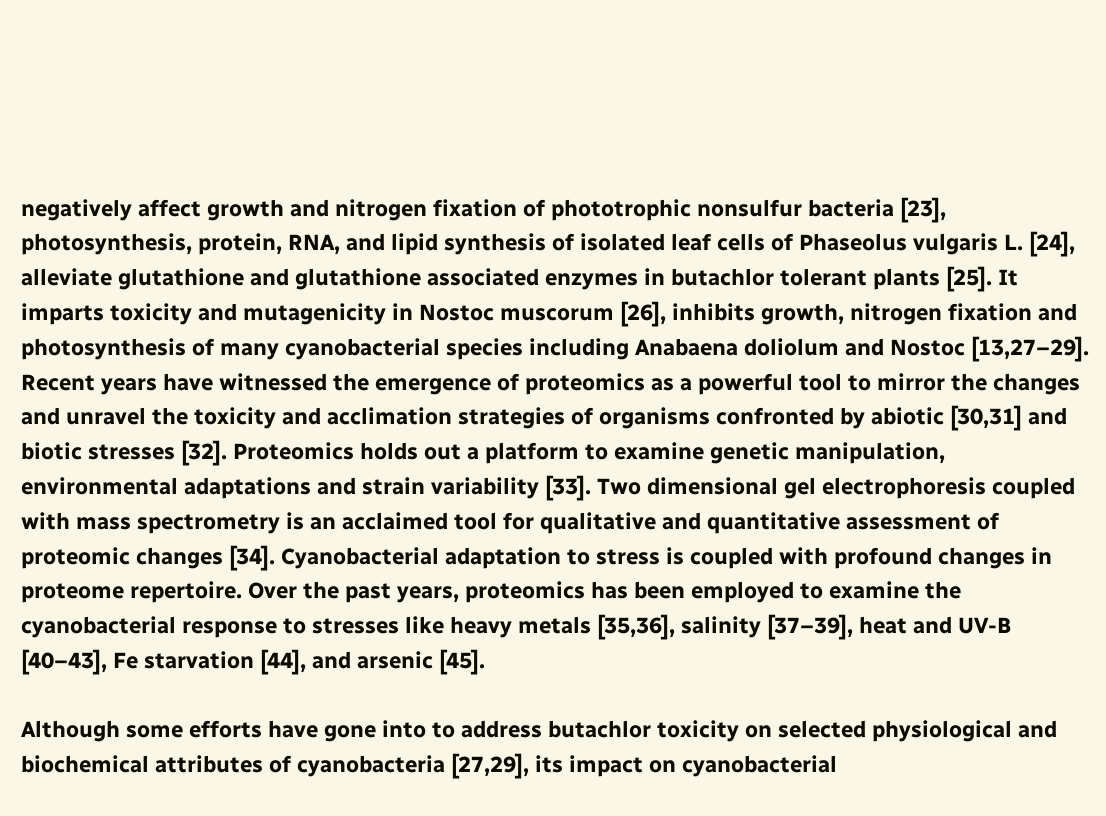negatively affect growth and nitrogen fixation of phototrophic nonsulfur bacteria [23], photosynthesis, protein, RNA, and lipid synthesis of isolated leaf cells of Phaseolus vulgaris L. [24], alleviate glutathione and glutathione associated enzymes in butachlor tolerant plants [25]. It imparts toxicity and mutagenicity in Nostoc muscorum [26], inhibits growth, nitrogen fixation and photosynthesis of many cyanobacterial species including Anabaena doliolum and Nostoc [13,27–29]. Recent years have witnessed the emergence of proteomics as a powerful tool to mirror the changes and unravel the toxicity and acclimation strategies of organisms confronted by abiotic [30,31] and biotic stresses [32]. Proteomics holds out a platform to examine genetic manipulation, environmental adaptations and strain variability [33]. Two dimensional gel electrophoresis coupled with mass spectrometry is an acclaimed tool for qualitative and quantitative assessment of proteomic changes [34]. Cyanobacterial adaptation to stress is coupled with profound changes in proteome repertoire. Over the past years, proteomics has been employed to examine the cyanobacterial response to stresses like heavy metals [35,36], salinity [37–39], heat and UV-B [40–43], Fe starvation [44], and arsenic [45].

Although some efforts have gone into to address butachlor toxicity on selected physiological and biochemical attributes of cyanobacteria [27,29], its impact on cyanobacterial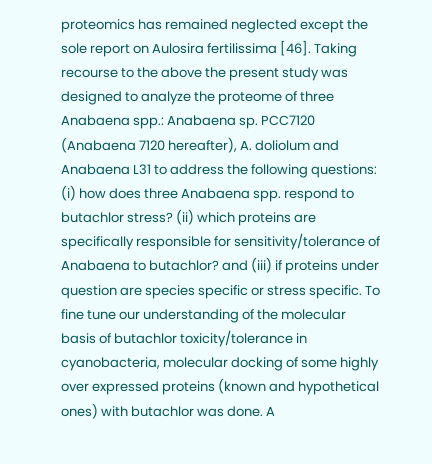proteomics has remained neglected except the sole report on Aulosira fertilissima [46]. Taking recourse to the above the present study was designed to analyze the proteome of three Anabaena spp.: Anabaena sp. PCC7120 (Anabaena 7120 hereafter), A. doliolum and Anabaena L31 to address the following questions: (i) how does three Anabaena spp. respond to butachlor stress? (ii) which proteins are specifically responsible for sensitivity/tolerance of Anabaena to butachlor? and (iii) if proteins under question are species specific or stress specific. To fine tune our understanding of the molecular basis of butachlor toxicity/tolerance in cyanobacteria, molecular docking of some highly over expressed proteins (known and hypothetical ones) with butachlor was done. A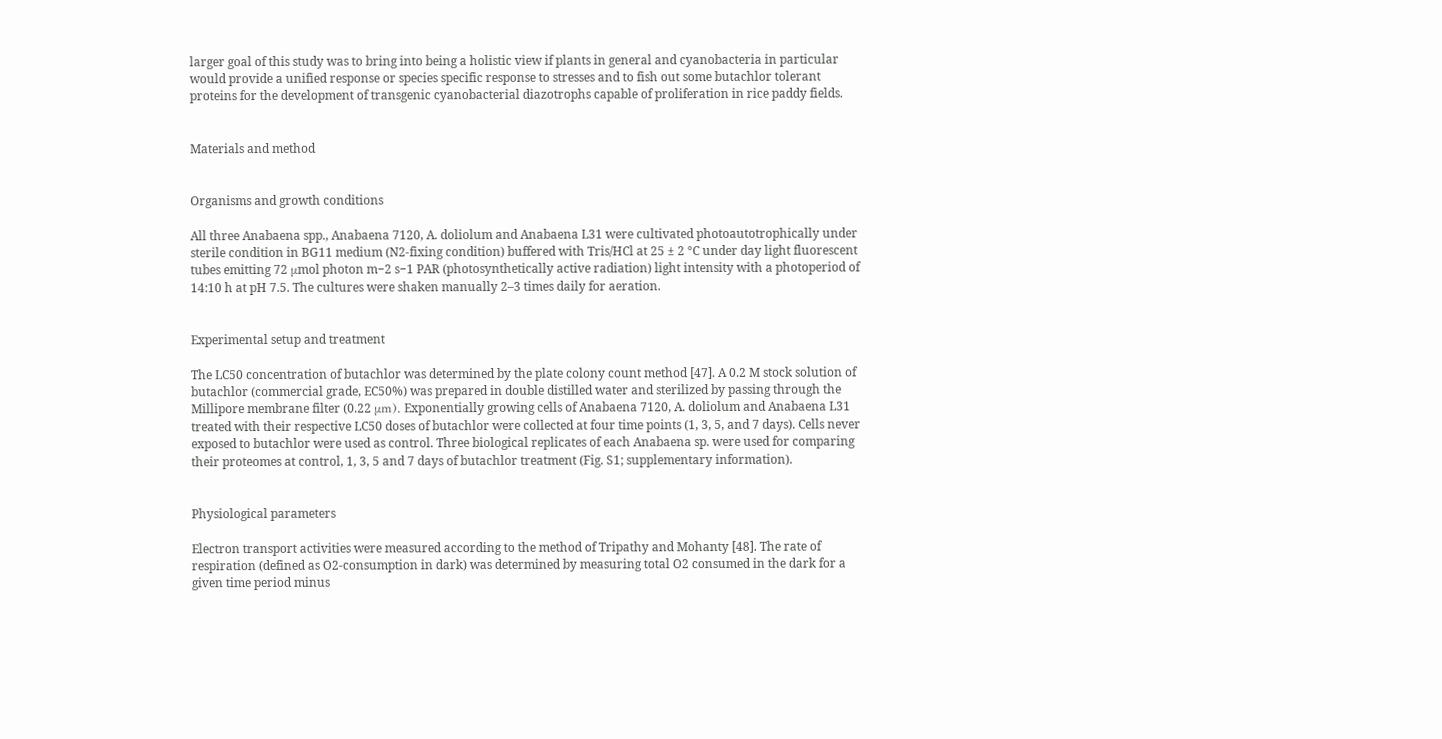larger goal of this study was to bring into being a holistic view if plants in general and cyanobacteria in particular would provide a unified response or species specific response to stresses and to fish out some butachlor tolerant proteins for the development of transgenic cyanobacterial diazotrophs capable of proliferation in rice paddy fields.


Materials and method


Organisms and growth conditions

All three Anabaena spp., Anabaena 7120, A. doliolum and Anabaena L31 were cultivated photoautotrophically under sterile condition in BG11 medium (N2-fixing condition) buffered with Tris/HCl at 25 ± 2 °C under day light fluorescent tubes emitting 72 μmol photon m−2 s−1 PAR (photosynthetically active radiation) light intensity with a photoperiod of 14:10 h at pH 7.5. The cultures were shaken manually 2–3 times daily for aeration.


Experimental setup and treatment

The LC50 concentration of butachlor was determined by the plate colony count method [47]. A 0.2 M stock solution of butachlor (commercial grade, EC50%) was prepared in double distilled water and sterilized by passing through the Millipore membrane filter (0.22 μm). Exponentially growing cells of Anabaena 7120, A. doliolum and Anabaena L31 treated with their respective LC50 doses of butachlor were collected at four time points (1, 3, 5, and 7 days). Cells never exposed to butachlor were used as control. Three biological replicates of each Anabaena sp. were used for comparing their proteomes at control, 1, 3, 5 and 7 days of butachlor treatment (Fig. S1; supplementary information).


Physiological parameters

Electron transport activities were measured according to the method of Tripathy and Mohanty [48]. The rate of respiration (defined as O2-consumption in dark) was determined by measuring total O2 consumed in the dark for a given time period minus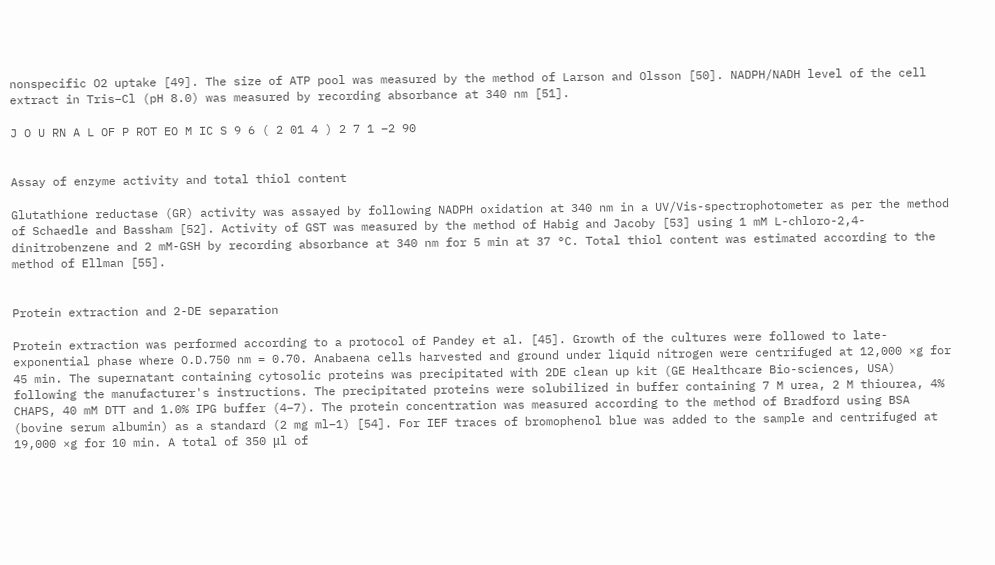nonspecific O2 uptake [49]. The size of ATP pool was measured by the method of Larson and Olsson [50]. NADPH/NADH level of the cell extract in Tris–Cl (pH 8.0) was measured by recording absorbance at 340 nm [51].

J O U RN A L OF P ROT EO M IC S 9 6 ( 2 01 4 ) 2 7 1 –2 90


Assay of enzyme activity and total thiol content

Glutathione reductase (GR) activity was assayed by following NADPH oxidation at 340 nm in a UV/Vis-spectrophotometer as per the method of Schaedle and Bassham [52]. Activity of GST was measured by the method of Habig and Jacoby [53] using 1 mM L-chloro-2,4-dinitrobenzene and 2 mM-GSH by recording absorbance at 340 nm for 5 min at 37 °C. Total thiol content was estimated according to the method of Ellman [55].


Protein extraction and 2-DE separation

Protein extraction was performed according to a protocol of Pandey et al. [45]. Growth of the cultures were followed to late-exponential phase where O.D.750 nm = 0.70. Anabaena cells harvested and ground under liquid nitrogen were centrifuged at 12,000 ×g for 45 min. The supernatant containing cytosolic proteins was precipitated with 2DE clean up kit (GE Healthcare Bio-sciences, USA) following the manufacturer's instructions. The precipitated proteins were solubilized in buffer containing 7 M urea, 2 M thiourea, 4% CHAPS, 40 mM DTT and 1.0% IPG buffer (4–7). The protein concentration was measured according to the method of Bradford using BSA (bovine serum albumin) as a standard (2 mg ml−1) [54]. For IEF traces of bromophenol blue was added to the sample and centrifuged at 19,000 ×g for 10 min. A total of 350 μl of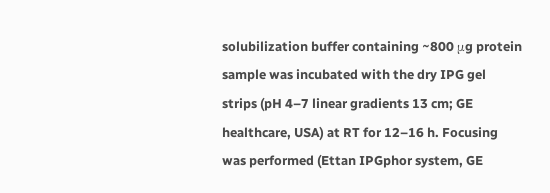solubilization buffer containing ~800 μg protein sample was incubated with the dry IPG gel strips (pH 4–7 linear gradients 13 cm; GE healthcare, USA) at RT for 12–16 h. Focusing was performed (Ettan IPGphor system, GE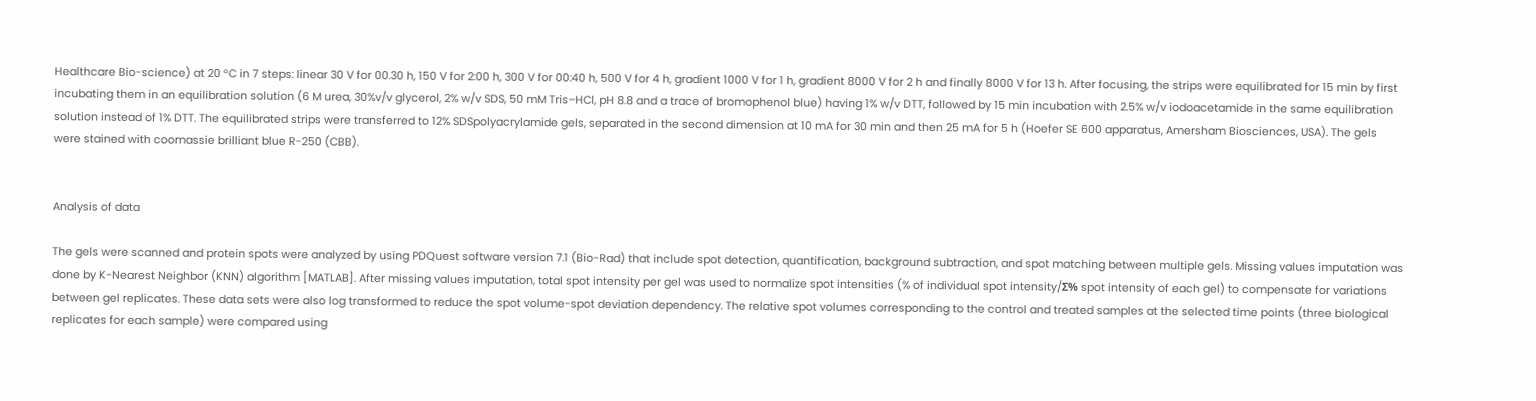Healthcare Bio-science) at 20 °C in 7 steps: linear 30 V for 00.30 h, 150 V for 2:00 h, 300 V for 00:40 h, 500 V for 4 h, gradient 1000 V for 1 h, gradient 8000 V for 2 h and finally 8000 V for 13 h. After focusing, the strips were equilibrated for 15 min by first incubating them in an equilibration solution (6 M urea, 30%v/v glycerol, 2% w/v SDS, 50 mM Tris–HCl, pH 8.8 and a trace of bromophenol blue) having 1% w/v DTT, followed by 15 min incubation with 2.5% w/v iodoacetamide in the same equilibration solution instead of 1% DTT. The equilibrated strips were transferred to 12% SDSpolyacrylamide gels, separated in the second dimension at 10 mA for 30 min and then 25 mA for 5 h (Hoefer SE 600 apparatus, Amersham Biosciences, USA). The gels were stained with coomassie brilliant blue R-250 (CBB).


Analysis of data

The gels were scanned and protein spots were analyzed by using PDQuest software version 7.1 (Bio-Rad) that include spot detection, quantification, background subtraction, and spot matching between multiple gels. Missing values imputation was done by K-Nearest Neighbor (KNN) algorithm [MATLAB]. After missing values imputation, total spot intensity per gel was used to normalize spot intensities (% of individual spot intensity/Σ% spot intensity of each gel) to compensate for variations between gel replicates. These data sets were also log transformed to reduce the spot volume-spot deviation dependency. The relative spot volumes corresponding to the control and treated samples at the selected time points (three biological replicates for each sample) were compared using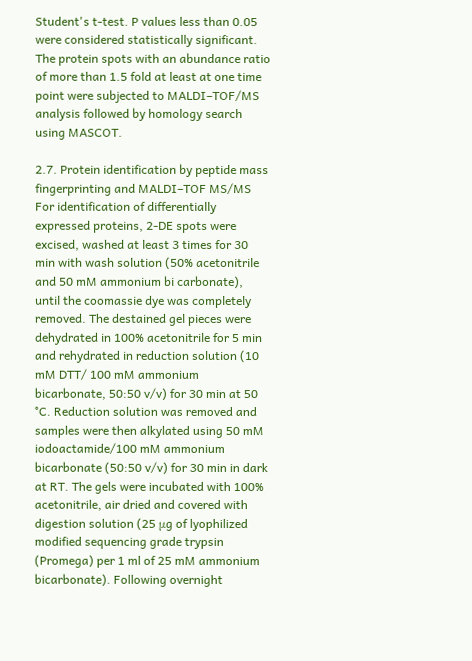Student's t-test. P values less than 0.05 were considered statistically significant. The protein spots with an abundance ratio of more than 1.5 fold at least at one time point were subjected to MALDI–TOF/MS analysis followed by homology search using MASCOT.

2.7. Protein identification by peptide mass fingerprinting and MALDI–TOF MS/MS For identification of differentially expressed proteins, 2-DE spots were excised, washed at least 3 times for 30 min with wash solution (50% acetonitrile and 50 mM ammonium bi carbonate), until the coomassie dye was completely removed. The destained gel pieces were dehydrated in 100% acetonitrile for 5 min and rehydrated in reduction solution (10 mM DTT/ 100 mM ammonium bicarbonate, 50:50 v/v) for 30 min at 50 °C. Reduction solution was removed and samples were then alkylated using 50 mM iodoactamide/100 mM ammonium bicarbonate (50:50 v/v) for 30 min in dark at RT. The gels were incubated with 100% acetonitrile, air dried and covered with digestion solution (25 μg of lyophilized modified sequencing grade trypsin (Promega) per 1 ml of 25 mM ammonium bicarbonate). Following overnight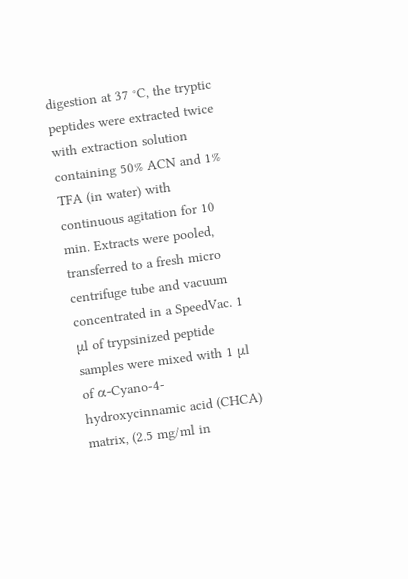digestion at 37 °C, the tryptic peptides were extracted twice with extraction solution containing 50% ACN and 1% TFA (in water) with continuous agitation for 10 min. Extracts were pooled, transferred to a fresh micro centrifuge tube and vacuum concentrated in a SpeedVac. 1 μl of trypsinized peptide samples were mixed with 1 μl of α-Cyano-4-hydroxycinnamic acid (CHCA) matrix, (2.5 mg/ml in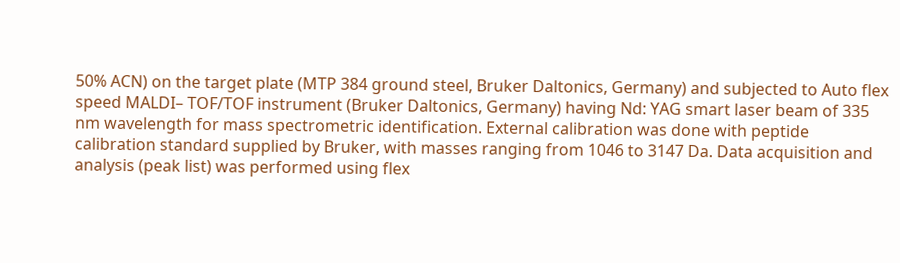50% ACN) on the target plate (MTP 384 ground steel, Bruker Daltonics, Germany) and subjected to Auto flex speed MALDI– TOF/TOF instrument (Bruker Daltonics, Germany) having Nd: YAG smart laser beam of 335 nm wavelength for mass spectrometric identification. External calibration was done with peptide calibration standard supplied by Bruker, with masses ranging from 1046 to 3147 Da. Data acquisition and analysis (peak list) was performed using flex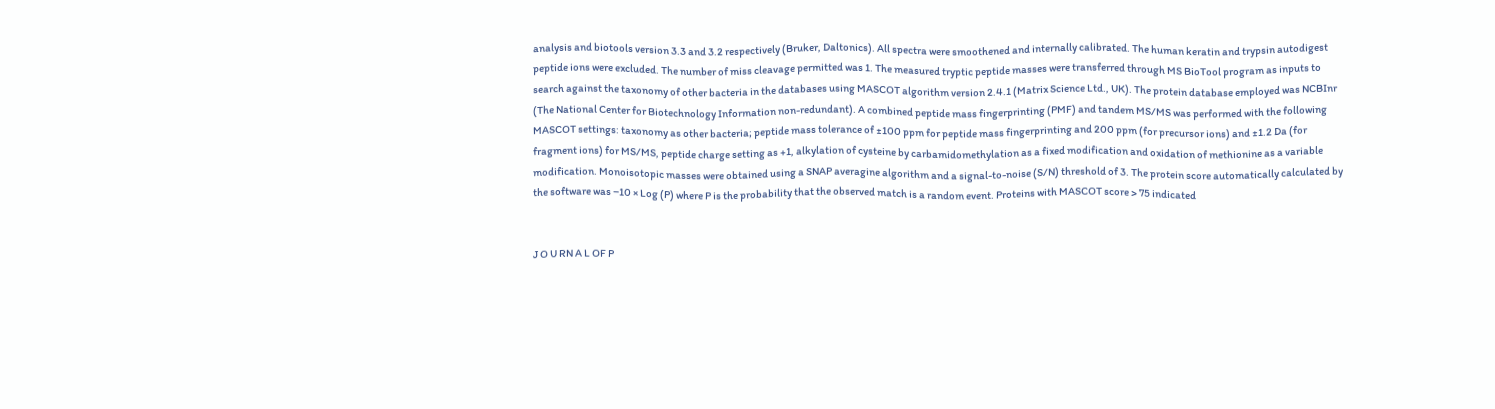analysis and biotools version 3.3 and 3.2 respectively (Bruker, Daltonics). All spectra were smoothened and internally calibrated. The human keratin and trypsin autodigest peptide ions were excluded. The number of miss cleavage permitted was 1. The measured tryptic peptide masses were transferred through MS BioTool program as inputs to search against the taxonomy of other bacteria in the databases using MASCOT algorithm version 2.4.1 (Matrix Science Ltd., UK). The protein database employed was NCBInr (The National Center for Biotechnology Information non-redundant). A combined peptide mass fingerprinting (PMF) and tandem MS/MS was performed with the following MASCOT settings: taxonomy as other bacteria; peptide mass tolerance of ±100 ppm for peptide mass fingerprinting and 200 ppm (for precursor ions) and ±1.2 Da (for fragment ions) for MS/MS, peptide charge setting as +1, alkylation of cysteine by carbamidomethylation as a fixed modification and oxidation of methionine as a variable modification. Monoisotopic masses were obtained using a SNAP averagine algorithm and a signal-to-noise (S/N) threshold of 3. The protein score automatically calculated by the software was −10 × Log (P) where P is the probability that the observed match is a random event. Proteins with MASCOT score > 75 indicated


J O U RN A L OF P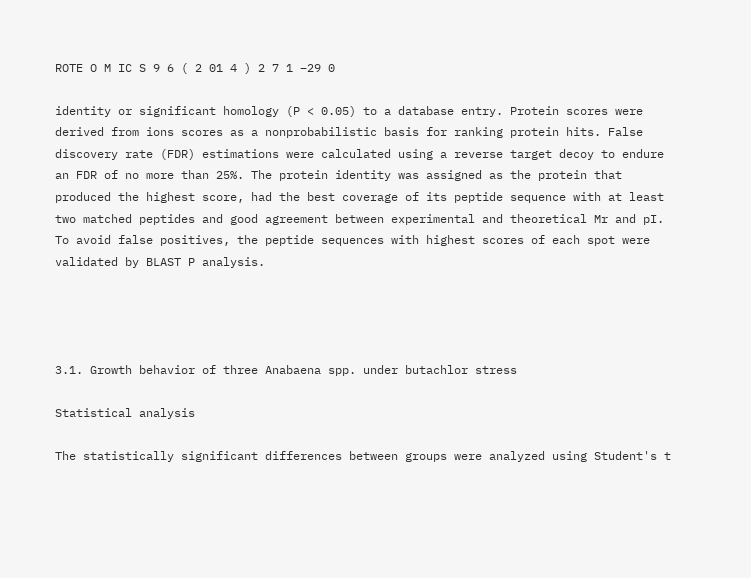ROTE O M IC S 9 6 ( 2 01 4 ) 2 7 1 –29 0

identity or significant homology (P < 0.05) to a database entry. Protein scores were derived from ions scores as a nonprobabilistic basis for ranking protein hits. False discovery rate (FDR) estimations were calculated using a reverse target decoy to endure an FDR of no more than 25%. The protein identity was assigned as the protein that produced the highest score, had the best coverage of its peptide sequence with at least two matched peptides and good agreement between experimental and theoretical Mr and pI. To avoid false positives, the peptide sequences with highest scores of each spot were validated by BLAST P analysis.




3.1. Growth behavior of three Anabaena spp. under butachlor stress

Statistical analysis

The statistically significant differences between groups were analyzed using Student's t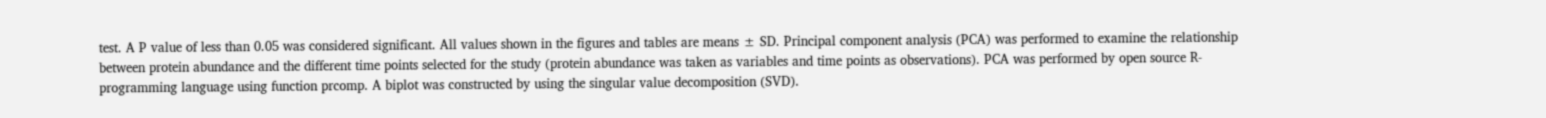test. A P value of less than 0.05 was considered significant. All values shown in the figures and tables are means ± SD. Principal component analysis (PCA) was performed to examine the relationship between protein abundance and the different time points selected for the study (protein abundance was taken as variables and time points as observations). PCA was performed by open source R-programming language using function prcomp. A biplot was constructed by using the singular value decomposition (SVD).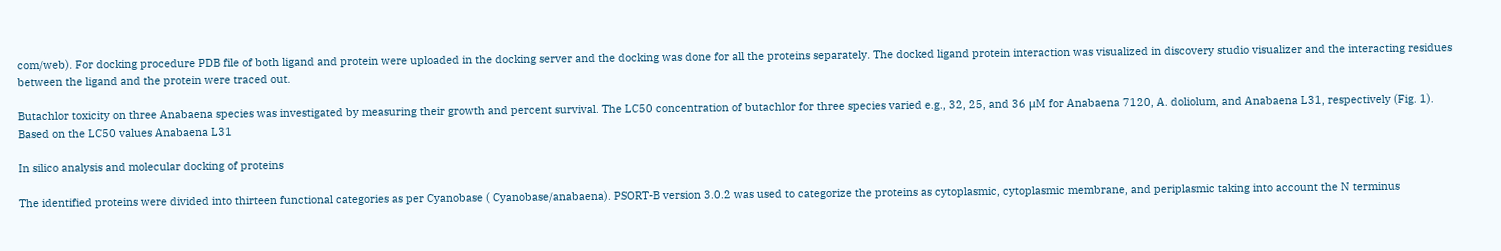com/web). For docking procedure PDB file of both ligand and protein were uploaded in the docking server and the docking was done for all the proteins separately. The docked ligand protein interaction was visualized in discovery studio visualizer and the interacting residues between the ligand and the protein were traced out.

Butachlor toxicity on three Anabaena species was investigated by measuring their growth and percent survival. The LC50 concentration of butachlor for three species varied e.g., 32, 25, and 36 μM for Anabaena 7120, A. doliolum, and Anabaena L31, respectively (Fig. 1). Based on the LC50 values Anabaena L31

In silico analysis and molecular docking of proteins

The identified proteins were divided into thirteen functional categories as per Cyanobase ( Cyanobase/anabaena). PSORT-B version 3.0.2 was used to categorize the proteins as cytoplasmic, cytoplasmic membrane, and periplasmic taking into account the N terminus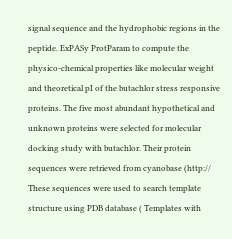signal sequence and the hydrophobic regions in the peptide. ExPASy ProtParam to compute the physico-chemical properties like molecular weight and theoretical pI of the butachlor stress responsive proteins. The five most abundant hypothetical and unknown proteins were selected for molecular docking study with butachlor. Their protein sequences were retrieved from cyanobase (http:// These sequences were used to search template structure using PDB database ( Templates with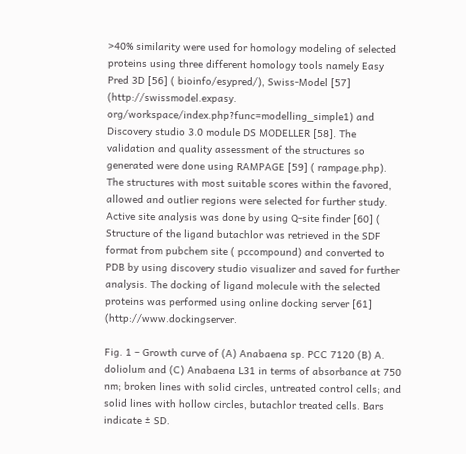>40% similarity were used for homology modeling of selected proteins using three different homology tools namely Easy Pred 3D [56] ( bioinfo/esypred/), Swiss-Model [57] (http://swissmodel.expasy. org/workspace/index.php?func=modelling_simple1) and Discovery studio 3.0 module DS MODELLER [58]. The validation and quality assessment of the structures so generated were done using RAMPAGE [59] ( rampage.php). The structures with most suitable scores within the favored, allowed and outlier regions were selected for further study. Active site analysis was done by using Q-site finder [60] ( Structure of the ligand butachlor was retrieved in the SDF format from pubchem site ( pccompound) and converted to PDB by using discovery studio visualizer and saved for further analysis. The docking of ligand molecule with the selected proteins was performed using online docking server [61] (http://www.dockingserver.

Fig. 1 – Growth curve of (A) Anabaena sp. PCC 7120 (B) A. doliolum and (C) Anabaena L31 in terms of absorbance at 750 nm; broken lines with solid circles, untreated control cells; and solid lines with hollow circles, butachlor treated cells. Bars indicate ± SD.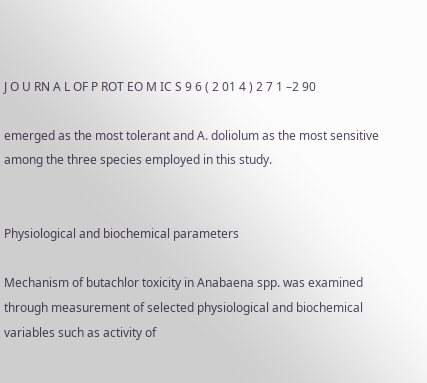J O U RN A L OF P ROT EO M IC S 9 6 ( 2 01 4 ) 2 7 1 –2 90

emerged as the most tolerant and A. doliolum as the most sensitive among the three species employed in this study.


Physiological and biochemical parameters

Mechanism of butachlor toxicity in Anabaena spp. was examined through measurement of selected physiological and biochemical variables such as activity of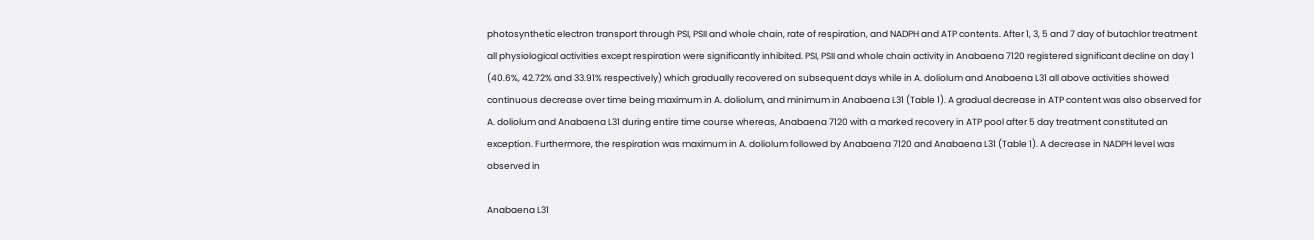photosynthetic electron transport through PSI, PSII and whole chain, rate of respiration, and NADPH and ATP contents. After 1, 3, 5 and 7 day of butachlor treatment all physiological activities except respiration were significantly inhibited. PSI, PSII and whole chain activity in Anabaena 7120 registered significant decline on day 1 (40.6%, 42.72% and 33.91% respectively) which gradually recovered on subsequent days while in A. doliolum and Anabaena L31 all above activities showed continuous decrease over time being maximum in A. doliolum, and minimum in Anabaena L31 (Table 1). A gradual decrease in ATP content was also observed for A. doliolum and Anabaena L31 during entire time course whereas, Anabaena 7120 with a marked recovery in ATP pool after 5 day treatment constituted an exception. Furthermore, the respiration was maximum in A. doliolum followed by Anabaena 7120 and Anabaena L31 (Table 1). A decrease in NADPH level was observed in

Anabaena L31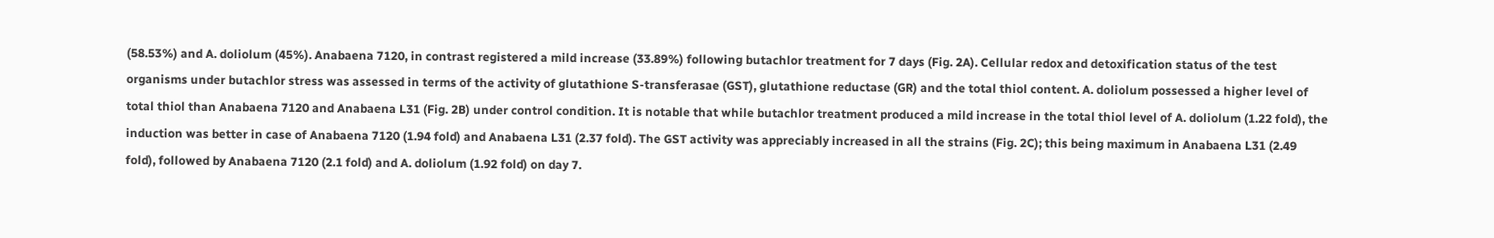(58.53%) and A. doliolum (45%). Anabaena 7120, in contrast registered a mild increase (33.89%) following butachlor treatment for 7 days (Fig. 2A). Cellular redox and detoxification status of the test organisms under butachlor stress was assessed in terms of the activity of glutathione S-transferasae (GST), glutathione reductase (GR) and the total thiol content. A. doliolum possessed a higher level of total thiol than Anabaena 7120 and Anabaena L31 (Fig. 2B) under control condition. It is notable that while butachlor treatment produced a mild increase in the total thiol level of A. doliolum (1.22 fold), the induction was better in case of Anabaena 7120 (1.94 fold) and Anabaena L31 (2.37 fold). The GST activity was appreciably increased in all the strains (Fig. 2C); this being maximum in Anabaena L31 (2.49 fold), followed by Anabaena 7120 (2.1 fold) and A. doliolum (1.92 fold) on day 7.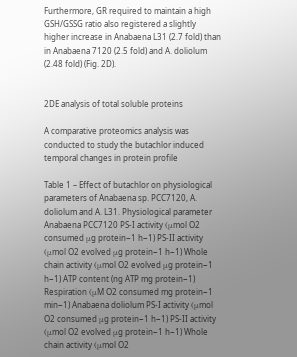Furthermore, GR required to maintain a high GSH/GSSG ratio also registered a slightly higher increase in Anabaena L31 (2.7 fold) than in Anabaena 7120 (2.5 fold) and A. doliolum (2.48 fold) (Fig. 2D).


2DE analysis of total soluble proteins

A comparative proteomics analysis was conducted to study the butachlor induced temporal changes in protein profile

Table 1 – Effect of butachlor on physiological parameters of Anabaena sp. PCC7120, A. doliolum and A. L31. Physiological parameter Anabaena PCC7120 PS-I activity (μmol O2 consumed μg protein−1 h−1) PS-II activity (μmol O2 evolved μg protein−1 h−1) Whole chain activity (μmol O2 evolved μg protein−1 h−1) ATP content (ng ATP mg protein−1) Respiration (μM O2 consumed mg protein−1 min−1) Anabaena doliolum PS-I activity (μmol O2 consumed μg protein−1 h−1) PS-II activity (μmol O2 evolved μg protein−1 h−1) Whole chain activity (μmol O2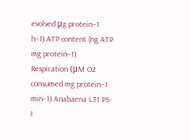evolved μg protein−1 h−1) ATP content (ng ATP mg protein−1) Respiration (μM O2 consumed mg protein−1 min−1) Anabaena L31 PS-I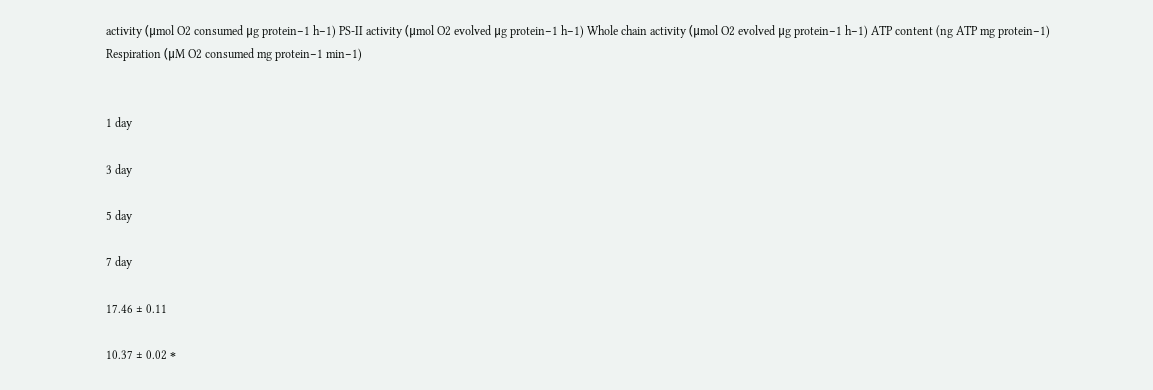activity (μmol O2 consumed μg protein−1 h−1) PS-II activity (μmol O2 evolved μg protein−1 h−1) Whole chain activity (μmol O2 evolved μg protein−1 h−1) ATP content (ng ATP mg protein−1) Respiration (μM O2 consumed mg protein−1 min−1)


1 day

3 day

5 day

7 day

17.46 ± 0.11

10.37 ± 0.02 ⁎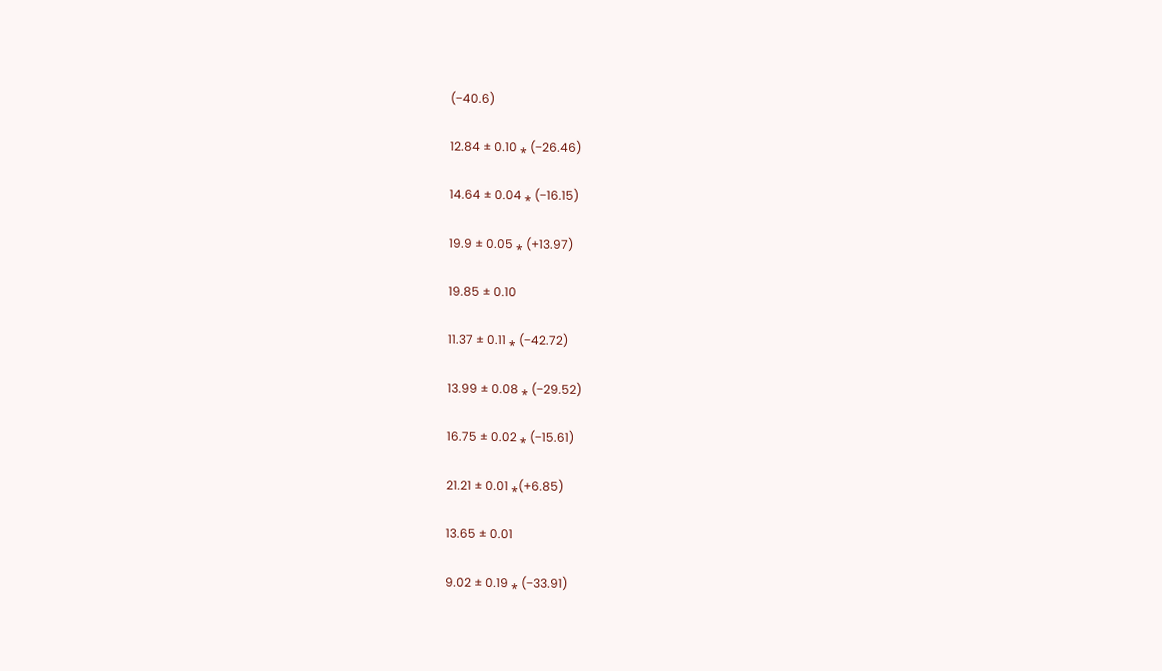(−40.6)

12.84 ± 0.10 ⁎ (−26.46)

14.64 ± 0.04 ⁎ (−16.15)

19.9 ± 0.05 ⁎ (+13.97)

19.85 ± 0.10

11.37 ± 0.11 ⁎ (−42.72)

13.99 ± 0.08 ⁎ (−29.52)

16.75 ± 0.02 ⁎ (−15.61)

21.21 ± 0.01 ⁎(+6.85)

13.65 ± 0.01

9.02 ± 0.19 ⁎ (−33.91)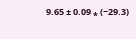9.65 ± 0.09 ⁎ (−29.3)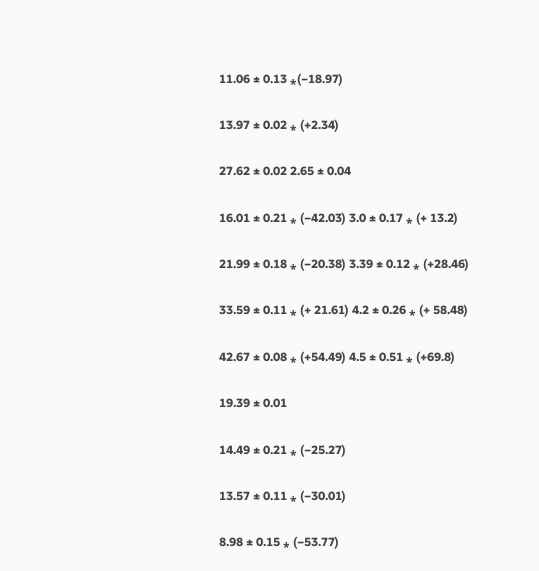11.06 ± 0.13 ⁎(−18.97)

13.97 ± 0.02 ⁎ (+2.34)

27.62 ± 0.02 2.65 ± 0.04

16.01 ± 0.21 ⁎ (−42.03) 3.0 ± 0.17 ⁎ (+ 13.2)

21.99 ± 0.18 ⁎ (−20.38) 3.39 ± 0.12 ⁎ (+28.46)

33.59 ± 0.11 ⁎ (+ 21.61) 4.2 ± 0.26 ⁎ (+ 58.48)

42.67 ± 0.08 ⁎ (+54.49) 4.5 ± 0.51 ⁎ (+69.8)

19.39 ± 0.01

14.49 ± 0.21 ⁎ (−25.27)

13.57 ± 0.11 ⁎ (−30.01)

8.98 ± 0.15 ⁎ (−53.77)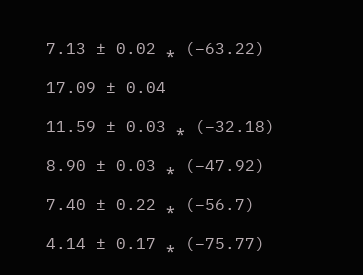7.13 ± 0.02 ⁎ (−63.22)

17.09 ± 0.04

11.59 ± 0.03 ⁎ (−32.18)

8.90 ± 0.03 ⁎ (−47.92)

7.40 ± 0.22 ⁎ (−56.7)

4.14 ± 0.17 ⁎ (−75.77)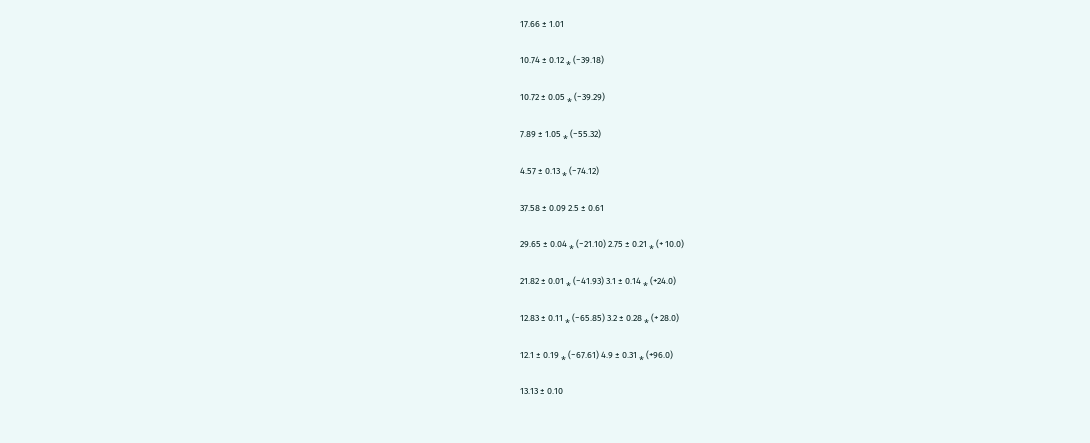17.66 ± 1.01

10.74 ± 0.12 ⁎ (−39.18)

10.72 ± 0.05 ⁎ (−39.29)

7.89 ± 1.05 ⁎ (−55.32)

4.57 ± 0.13 ⁎ (−74.12)

37.58 ± 0.09 2.5 ± 0.61

29.65 ± 0.04 ⁎ (−21.10) 2.75 ± 0.21 ⁎ (+ 10.0)

21.82 ± 0.01 ⁎ (−41.93) 3.1 ± 0.14 ⁎ (+24.0)

12.83 ± 0.11 ⁎ (−65.85) 3.2 ± 0.28 ⁎ (+ 28.0)

12.1 ± 0.19 ⁎ (−67.61) 4.9 ± 0.31 ⁎ (+96.0)

13.13 ± 0.10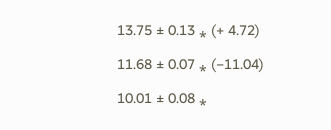13.75 ± 0.13 ⁎ (+ 4.72)

11.68 ± 0.07 ⁎ (−11.04)

10.01 ± 0.08 ⁎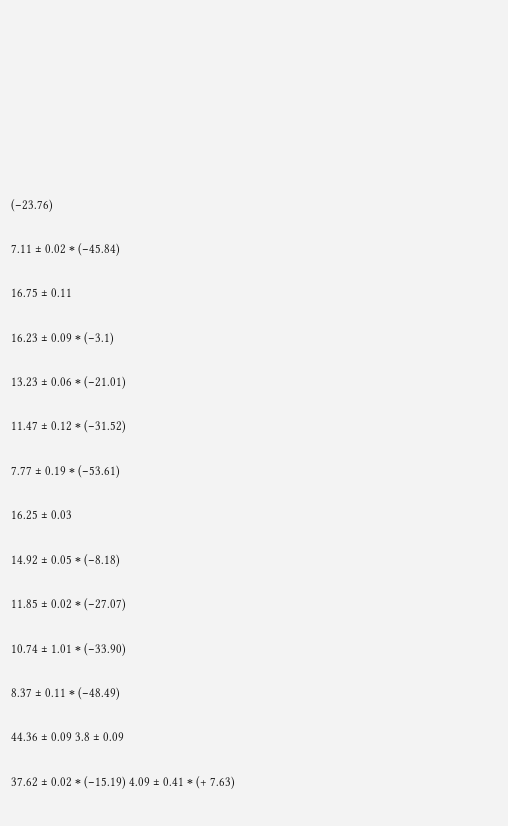(−23.76)

7.11 ± 0.02 ⁎ (−45.84)

16.75 ± 0.11

16.23 ± 0.09 ⁎ (−3.1)

13.23 ± 0.06 ⁎ (−21.01)

11.47 ± 0.12 ⁎ (−31.52)

7.77 ± 0.19 ⁎ (−53.61)

16.25 ± 0.03

14.92 ± 0.05 ⁎ (−8.18)

11.85 ± 0.02 ⁎ (−27.07)

10.74 ± 1.01 ⁎ (−33.90)

8.37 ± 0.11 ⁎ (−48.49)

44.36 ± 0.09 3.8 ± 0.09

37.62 ± 0.02 ⁎ (−15.19) 4.09 ± 0.41 ⁎ (+ 7.63)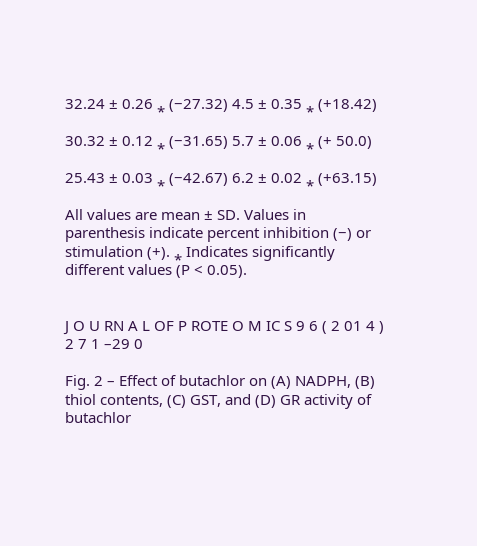32.24 ± 0.26 ⁎ (−27.32) 4.5 ± 0.35 ⁎ (+18.42)

30.32 ± 0.12 ⁎ (−31.65) 5.7 ± 0.06 ⁎ (+ 50.0)

25.43 ± 0.03 ⁎ (−42.67) 6.2 ± 0.02 ⁎ (+63.15)

All values are mean ± SD. Values in parenthesis indicate percent inhibition (−) or stimulation (+). ⁎ Indicates significantly different values (P < 0.05).


J O U RN A L OF P ROTE O M IC S 9 6 ( 2 01 4 ) 2 7 1 –29 0

Fig. 2 – Effect of butachlor on (A) NADPH, (B) thiol contents, (C) GST, and (D) GR activity of butachlor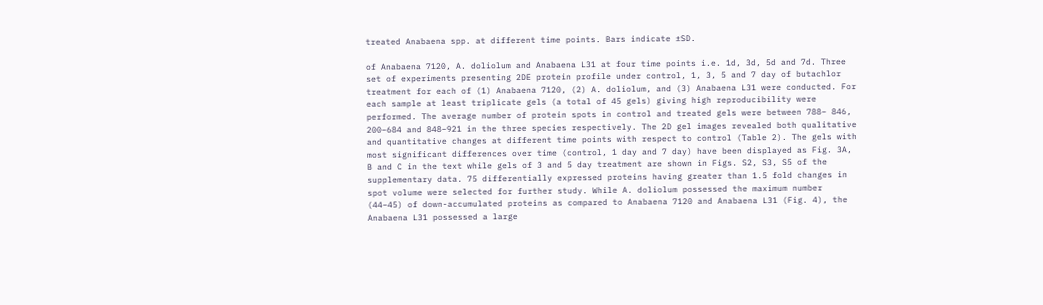treated Anabaena spp. at different time points. Bars indicate ±SD.

of Anabaena 7120, A. doliolum and Anabaena L31 at four time points i.e. 1d, 3d, 5d and 7d. Three set of experiments presenting 2DE protein profile under control, 1, 3, 5 and 7 day of butachlor treatment for each of (1) Anabaena 7120, (2) A. doliolum, and (3) Anabaena L31 were conducted. For each sample at least triplicate gels (a total of 45 gels) giving high reproducibility were performed. The average number of protein spots in control and treated gels were between 788– 846, 200–684 and 848–921 in the three species respectively. The 2D gel images revealed both qualitative and quantitative changes at different time points with respect to control (Table 2). The gels with most significant differences over time (control, 1 day and 7 day) have been displayed as Fig. 3A, B and C in the text while gels of 3 and 5 day treatment are shown in Figs. S2, S3, S5 of the supplementary data. 75 differentially expressed proteins having greater than 1.5 fold changes in spot volume were selected for further study. While A. doliolum possessed the maximum number (44–45) of down-accumulated proteins as compared to Anabaena 7120 and Anabaena L31 (Fig. 4), the Anabaena L31 possessed a large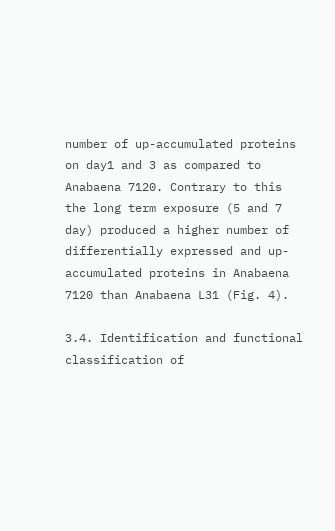number of up-accumulated proteins on day1 and 3 as compared to Anabaena 7120. Contrary to this the long term exposure (5 and 7 day) produced a higher number of differentially expressed and up-accumulated proteins in Anabaena 7120 than Anabaena L31 (Fig. 4).

3.4. Identification and functional classification of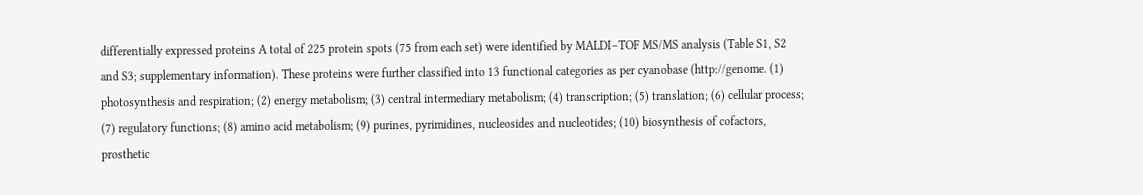differentially expressed proteins A total of 225 protein spots (75 from each set) were identified by MALDI–TOF MS/MS analysis (Table S1, S2 and S3; supplementary information). These proteins were further classified into 13 functional categories as per cyanobase (http://genome. (1) photosynthesis and respiration; (2) energy metabolism; (3) central intermediary metabolism; (4) transcription; (5) translation; (6) cellular process; (7) regulatory functions; (8) amino acid metabolism; (9) purines, pyrimidines, nucleosides and nucleotides; (10) biosynthesis of cofactors, prosthetic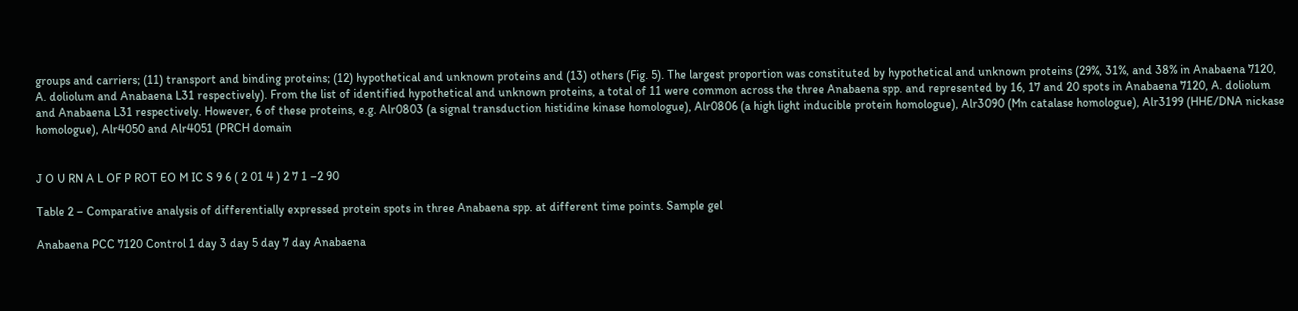groups and carriers; (11) transport and binding proteins; (12) hypothetical and unknown proteins and (13) others (Fig. 5). The largest proportion was constituted by hypothetical and unknown proteins (29%, 31%, and 38% in Anabaena 7120, A. doliolum and Anabaena L31 respectively). From the list of identified hypothetical and unknown proteins, a total of 11 were common across the three Anabaena spp. and represented by 16, 17 and 20 spots in Anabaena 7120, A. doliolum and Anabaena L31 respectively. However, 6 of these proteins, e.g. Alr0803 (a signal transduction histidine kinase homologue), Alr0806 (a high light inducible protein homologue), Alr3090 (Mn catalase homologue), Alr3199 (HHE/DNA nickase homologue), Alr4050 and Alr4051 (PRCH domain


J O U RN A L OF P ROT EO M IC S 9 6 ( 2 01 4 ) 2 7 1 –2 90

Table 2 – Comparative analysis of differentially expressed protein spots in three Anabaena spp. at different time points. Sample gel

Anabaena PCC 7120 Control 1 day 3 day 5 day 7 day Anabaena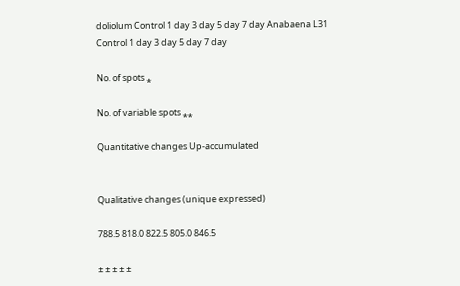doliolum Control 1 day 3 day 5 day 7 day Anabaena L31 Control 1 day 3 day 5 day 7 day

No. of spots ⁎

No. of variable spots ⁎⁎

Quantitative changes Up-accumulated


Qualitative changes (unique expressed)

788.5 818.0 822.5 805.0 846.5

± ± ± ± ±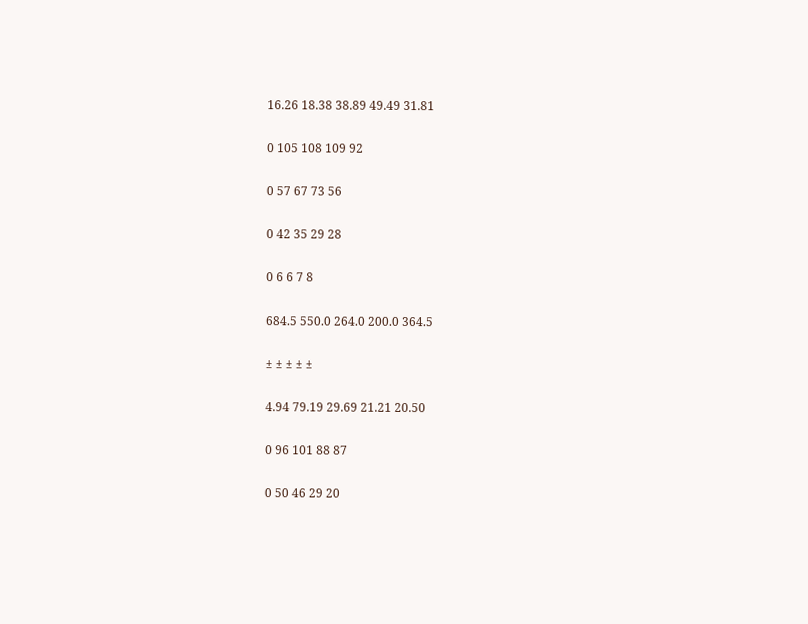16.26 18.38 38.89 49.49 31.81

0 105 108 109 92

0 57 67 73 56

0 42 35 29 28

0 6 6 7 8

684.5 550.0 264.0 200.0 364.5

± ± ± ± ±

4.94 79.19 29.69 21.21 20.50

0 96 101 88 87

0 50 46 29 20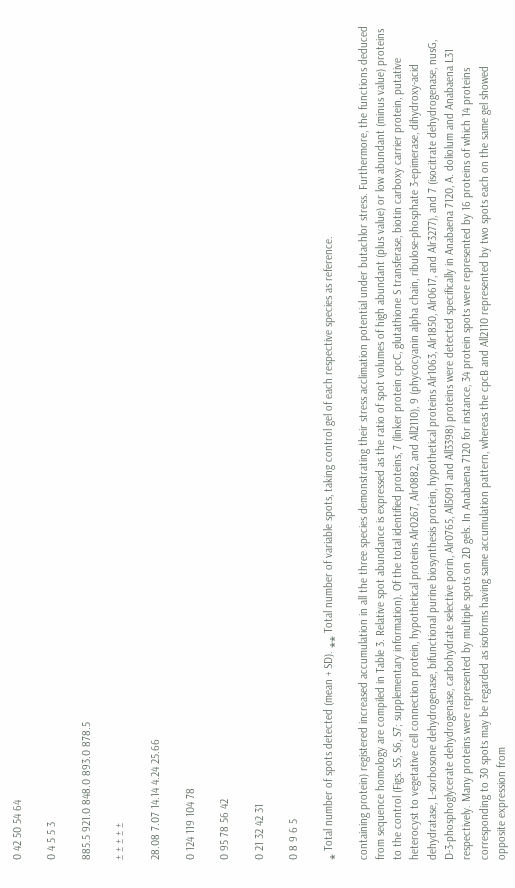0 42 50 54 64

0 4 5 5 3

885.5 921.0 848.0 893.0 878.5

± ± ± ± ±

28.08 7.07 14.14 4.24 25.66

0 124 119 104 78

0 95 78 56 42

0 21 32 42 31

0 8 9 6 5

⁎ Total number of spots detected (mean + SD). ⁎⁎ Total number of variable spots, taking control gel of each respective species as reference.

containing protein) registered increased accumulation in all the three species demonstrating their stress acclimation potential under butachlor stress. Furthermore, the functions deduced from sequence homology are compiled in Table 3. Relative spot abundance is expressed as the ratio of spot volumes of high abundant (plus value) or low abundant (minus value) proteins to the control (Figs. S5, S6, S7; supplementary information). Of the total identified proteins, 7 (linker protein cpcC, glutathione S transferase, biotin carboxy carrier protein, putative heterocyst to vegetative cell connection protein, hypothetical proteins Alr0267, Alr0882, and All2110), 9 (phycocyanin alpha chain, ribulose-phosphate 3-epimerase, dihydroxy-acid dehydratase, L-sorbosone dehydrogenase, bifunctional purine biosynthesis protein, hypothetical proteins Alr1063, Alr1850, Alr0617, and Alr3277), and 7 (isocitrate dehydrogenase, nusG, D-3-phosphoglycerate dehydrogenase, carbohydrate selective porin, Alr0765, All5091 and All3398) proteins were detected specifically in Anabaena 7120, A. doliolum and Anabaena L31 respectively. Many proteins were represented by multiple spots on 2D gels. In Anabaena 7120 for instance, 34 protein spots were represented by 16 proteins of which 14 proteins corresponding to 30 spots may be regarded as isoforms having same accumulation pattern, whereas the cpcB and All2110 represented by two spots each on the same gel showed opposite expression from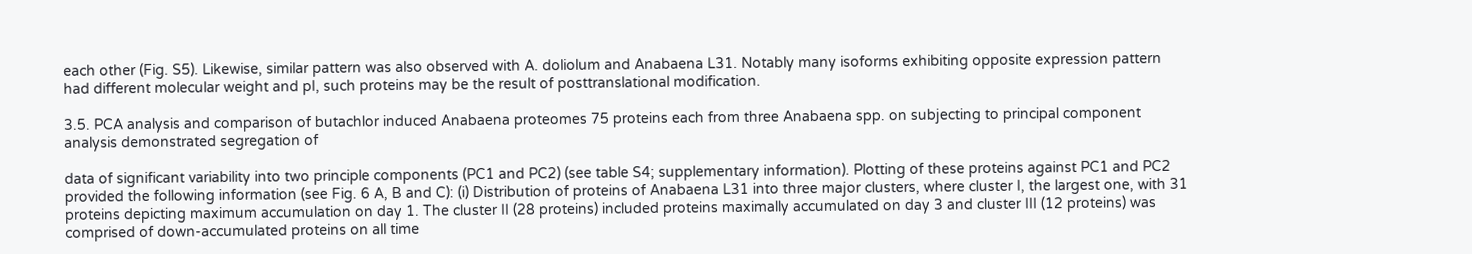each other (Fig. S5). Likewise, similar pattern was also observed with A. doliolum and Anabaena L31. Notably many isoforms exhibiting opposite expression pattern had different molecular weight and pI, such proteins may be the result of posttranslational modification.

3.5. PCA analysis and comparison of butachlor induced Anabaena proteomes 75 proteins each from three Anabaena spp. on subjecting to principal component analysis demonstrated segregation of

data of significant variability into two principle components (PC1 and PC2) (see table S4; supplementary information). Plotting of these proteins against PC1 and PC2 provided the following information (see Fig. 6 A, B and C): (i) Distribution of proteins of Anabaena L31 into three major clusters, where cluster I, the largest one, with 31 proteins depicting maximum accumulation on day 1. The cluster II (28 proteins) included proteins maximally accumulated on day 3 and cluster III (12 proteins) was comprised of down-accumulated proteins on all time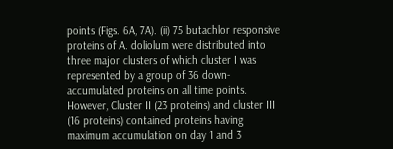points (Figs. 6A, 7A). (ii) 75 butachlor responsive proteins of A. doliolum were distributed into three major clusters of which cluster I was represented by a group of 36 down-accumulated proteins on all time points. However, Cluster II (23 proteins) and cluster III (16 proteins) contained proteins having maximum accumulation on day 1 and 3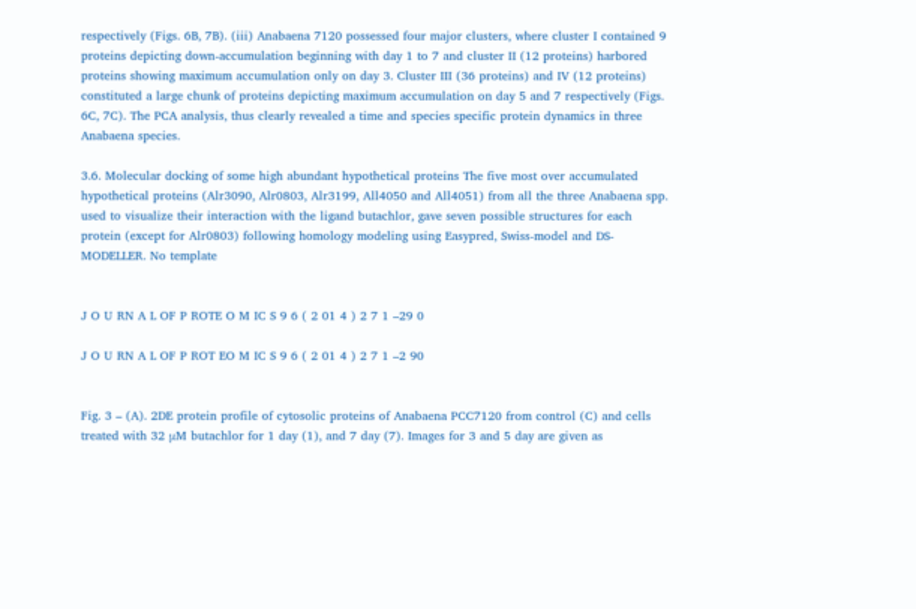respectively (Figs. 6B, 7B). (iii) Anabaena 7120 possessed four major clusters, where cluster I contained 9 proteins depicting down-accumulation beginning with day 1 to 7 and cluster II (12 proteins) harbored proteins showing maximum accumulation only on day 3. Cluster III (36 proteins) and IV (12 proteins) constituted a large chunk of proteins depicting maximum accumulation on day 5 and 7 respectively (Figs. 6C, 7C). The PCA analysis, thus clearly revealed a time and species specific protein dynamics in three Anabaena species.

3.6. Molecular docking of some high abundant hypothetical proteins The five most over accumulated hypothetical proteins (Alr3090, Alr0803, Alr3199, All4050 and All4051) from all the three Anabaena spp. used to visualize their interaction with the ligand butachlor, gave seven possible structures for each protein (except for Alr0803) following homology modeling using Easypred, Swiss-model and DS-MODELLER. No template


J O U RN A L OF P ROTE O M IC S 9 6 ( 2 01 4 ) 2 7 1 –29 0

J O U RN A L OF P ROT EO M IC S 9 6 ( 2 01 4 ) 2 7 1 –2 90


Fig. 3 – (A). 2DE protein profile of cytosolic proteins of Anabaena PCC7120 from control (C) and cells treated with 32 μM butachlor for 1 day (1), and 7 day (7). Images for 3 and 5 day are given as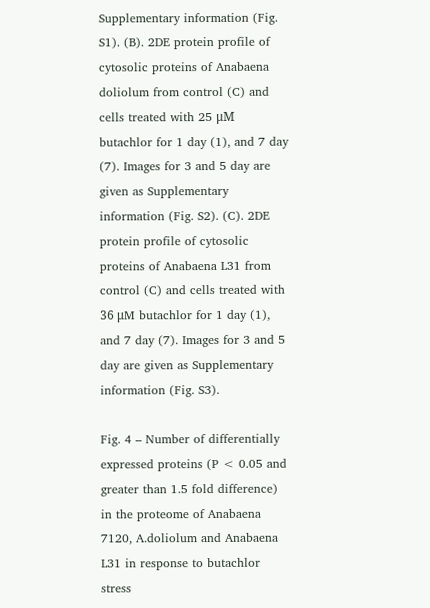Supplementary information (Fig. S1). (B). 2DE protein profile of cytosolic proteins of Anabaena doliolum from control (C) and cells treated with 25 μM butachlor for 1 day (1), and 7 day (7). Images for 3 and 5 day are given as Supplementary information (Fig. S2). (C). 2DE protein profile of cytosolic proteins of Anabaena L31 from control (C) and cells treated with 36 μM butachlor for 1 day (1), and 7 day (7). Images for 3 and 5 day are given as Supplementary information (Fig. S3).

Fig. 4 – Number of differentially expressed proteins (P < 0.05 and greater than 1.5 fold difference) in the proteome of Anabaena 7120, A.doliolum and Anabaena L31 in response to butachlor stress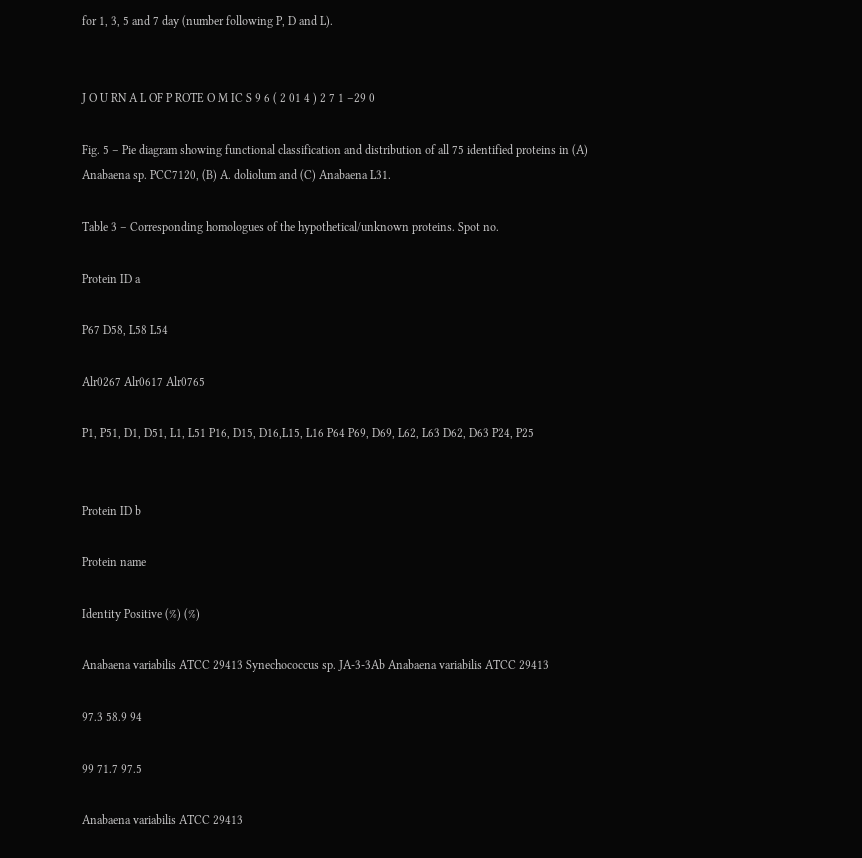for 1, 3, 5 and 7 day (number following P, D and L).


J O U RN A L OF P ROTE O M IC S 9 6 ( 2 01 4 ) 2 7 1 –29 0

Fig. 5 – Pie diagram showing functional classification and distribution of all 75 identified proteins in (A) Anabaena sp. PCC7120, (B) A. doliolum and (C) Anabaena L31.

Table 3 – Corresponding homologues of the hypothetical/unknown proteins. Spot no.

Protein ID a

P67 D58, L58 L54

Alr0267 Alr0617 Alr0765

P1, P51, D1, D51, L1, L51 P16, D15, D16,L15, L16 P64 P69, D69, L62, L63 D62, D63 P24, P25


Protein ID b

Protein name

Identity Positive (%) (%)

Anabaena variabilis ATCC 29413 Synechococcus sp. JA-3-3Ab Anabaena variabilis ATCC 29413

97.3 58.9 94

99 71.7 97.5

Anabaena variabilis ATCC 29413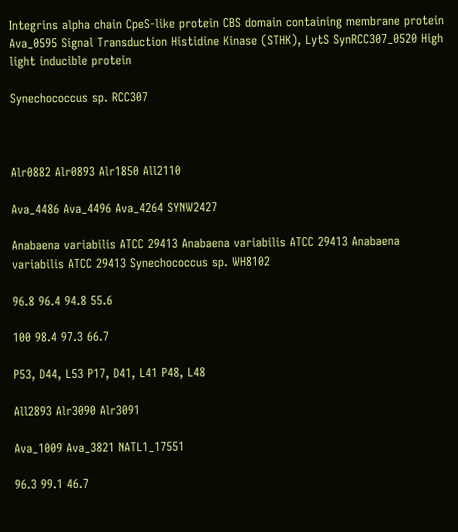Integrins alpha chain CpeS-like protein CBS domain containing membrane protein Ava_0595 Signal Transduction Histidine Kinase (STHK), LytS SynRCC307_0520 High light inducible protein

Synechococcus sp. RCC307



Alr0882 Alr0893 Alr1850 All2110

Ava_4486 Ava_4496 Ava_4264 SYNW2427

Anabaena variabilis ATCC 29413 Anabaena variabilis ATCC 29413 Anabaena variabilis ATCC 29413 Synechococcus sp. WH8102

96.8 96.4 94.8 55.6

100 98.4 97.3 66.7

P53, D44, L53 P17, D41, L41 P48, L48

All2893 Alr3090 Alr3091

Ava_1009 Ava_3821 NATL1_17551

96.3 99.1 46.7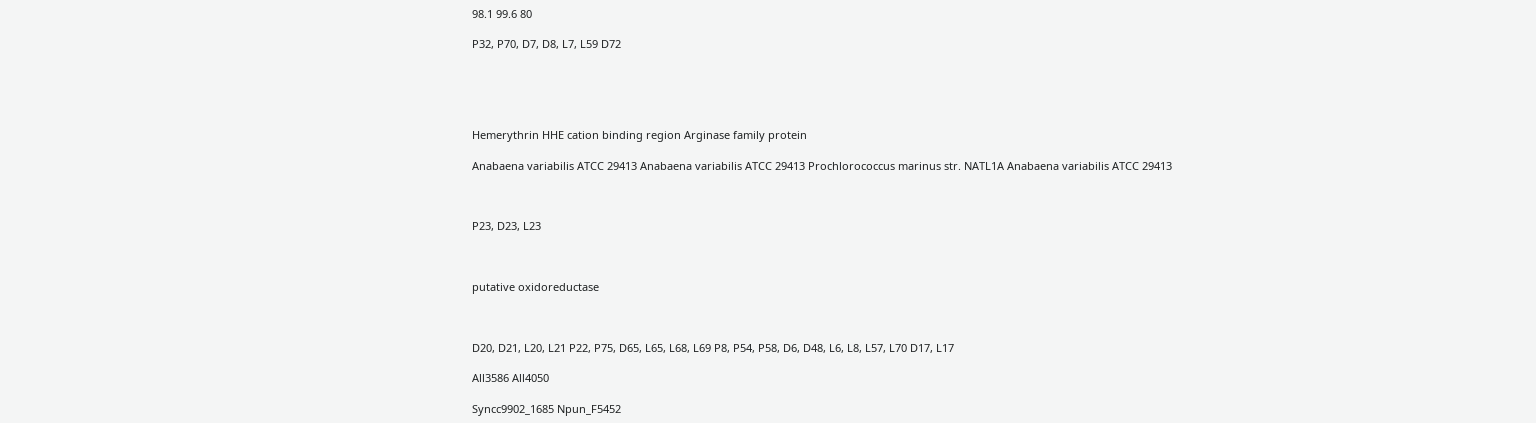98.1 99.6 80

P32, P70, D7, D8, L7, L59 D72





Hemerythrin HHE cation binding region Arginase family protein

Anabaena variabilis ATCC 29413 Anabaena variabilis ATCC 29413 Prochlorococcus marinus str. NATL1A Anabaena variabilis ATCC 29413



P23, D23, L23



putative oxidoreductase



D20, D21, L20, L21 P22, P75, D65, L65, L68, L69 P8, P54, P58, D6, D48, L6, L8, L57, L70 D17, L17

All3586 All4050

Syncc9902_1685 Npun_F5452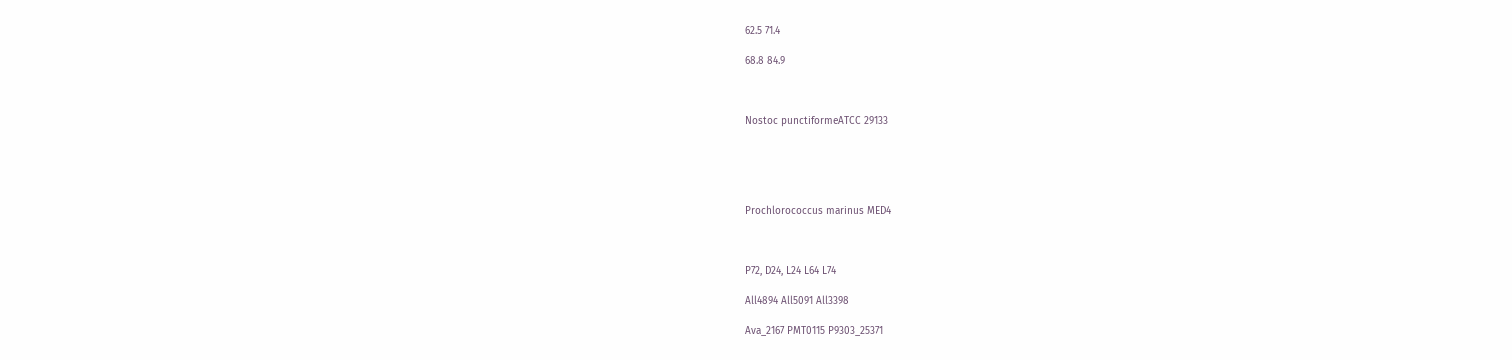62.5 71.4

68.8 84.9



Nostoc punctiformeATCC 29133





Prochlorococcus marinus MED4



P72, D24, L24 L64 L74

All4894 All5091 All3398

Ava_2167 PMT0115 P9303_25371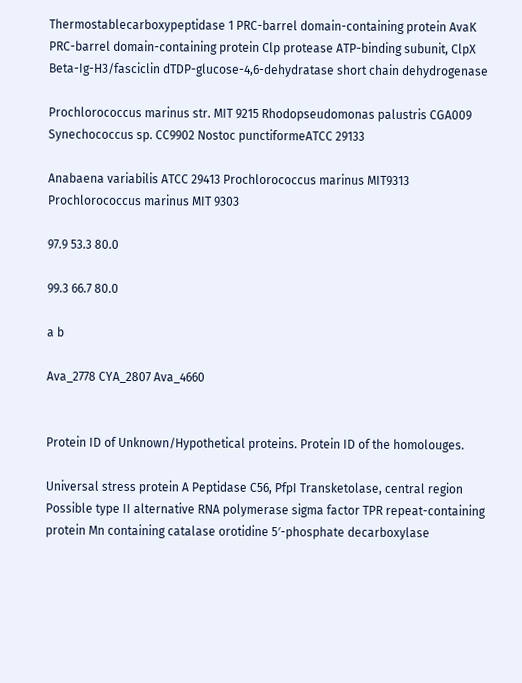Thermostablecarboxypeptidase 1 PRC-barrel domain-containing protein AvaK PRC-barrel domain-containing protein Clp protease ATP-binding subunit, ClpX Beta-Ig-H3/fasciclin dTDP-glucose-4,6-dehydratase short chain dehydrogenase

Prochlorococcus marinus str. MIT 9215 Rhodopseudomonas palustris CGA009 Synechococcus sp. CC9902 Nostoc punctiformeATCC 29133

Anabaena variabilis ATCC 29413 Prochlorococcus marinus MIT9313 Prochlorococcus marinus MIT 9303

97.9 53.3 80.0

99.3 66.7 80.0

a b

Ava_2778 CYA_2807 Ava_4660


Protein ID of Unknown/Hypothetical proteins. Protein ID of the homolouges.

Universal stress protein A Peptidase C56, PfpI Transketolase, central region Possible type II alternative RNA polymerase sigma factor TPR repeat-containing protein Mn containing catalase orotidine 5′-phosphate decarboxylase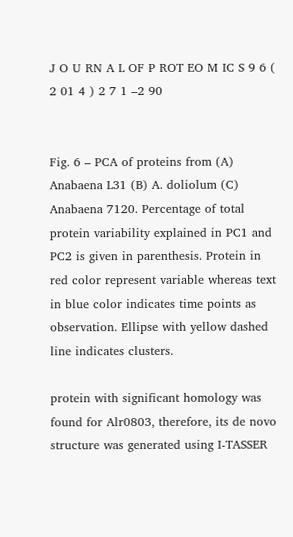J O U RN A L OF P ROT EO M IC S 9 6 ( 2 01 4 ) 2 7 1 –2 90


Fig. 6 – PCA of proteins from (A) Anabaena L31 (B) A. doliolum (C) Anabaena 7120. Percentage of total protein variability explained in PC1 and PC2 is given in parenthesis. Protein in red color represent variable whereas text in blue color indicates time points as observation. Ellipse with yellow dashed line indicates clusters.

protein with significant homology was found for Alr0803, therefore, its de novo structure was generated using I-TASSER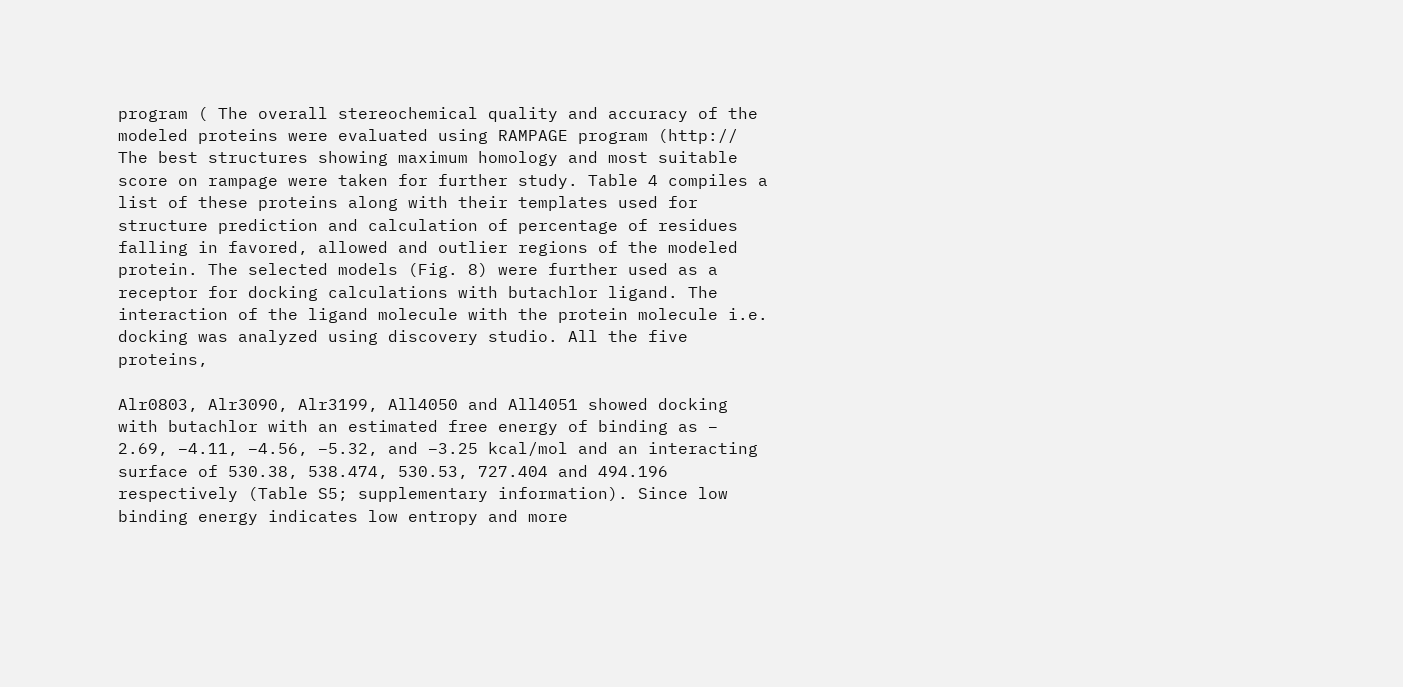program ( The overall stereochemical quality and accuracy of the modeled proteins were evaluated using RAMPAGE program (http:// The best structures showing maximum homology and most suitable score on rampage were taken for further study. Table 4 compiles a list of these proteins along with their templates used for structure prediction and calculation of percentage of residues falling in favored, allowed and outlier regions of the modeled protein. The selected models (Fig. 8) were further used as a receptor for docking calculations with butachlor ligand. The interaction of the ligand molecule with the protein molecule i.e. docking was analyzed using discovery studio. All the five proteins,

Alr0803, Alr3090, Alr3199, All4050 and All4051 showed docking with butachlor with an estimated free energy of binding as − 2.69, −4.11, −4.56, −5.32, and −3.25 kcal/mol and an interacting surface of 530.38, 538.474, 530.53, 727.404 and 494.196 respectively (Table S5; supplementary information). Since low binding energy indicates low entropy and more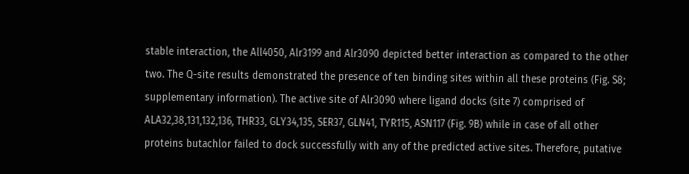stable interaction, the All4050, Alr3199 and Alr3090 depicted better interaction as compared to the other two. The Q-site results demonstrated the presence of ten binding sites within all these proteins (Fig. S8; supplementary information). The active site of Alr3090 where ligand docks (site 7) comprised of ALA32,38,131,132,136, THR33, GLY34,135, SER37, GLN41, TYR115, ASN117 (Fig. 9B) while in case of all other proteins butachlor failed to dock successfully with any of the predicted active sites. Therefore, putative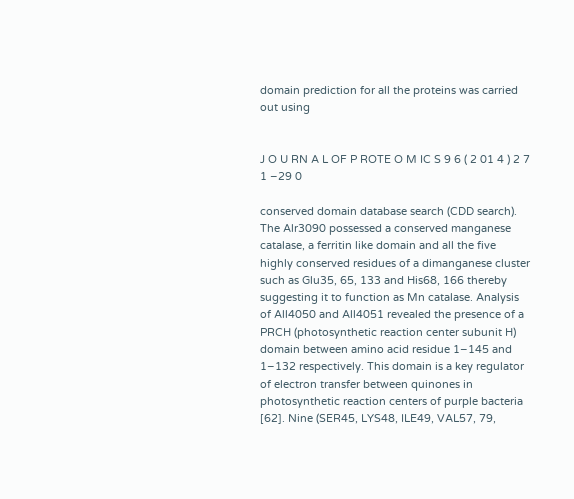domain prediction for all the proteins was carried out using


J O U RN A L OF P ROTE O M IC S 9 6 ( 2 01 4 ) 2 7 1 –29 0

conserved domain database search (CDD search). The Alr3090 possessed a conserved manganese catalase, a ferritin like domain and all the five highly conserved residues of a dimanganese cluster such as Glu35, 65, 133 and His68, 166 thereby suggesting it to function as Mn catalase. Analysis of All4050 and All4051 revealed the presence of a PRCH (photosynthetic reaction center subunit H) domain between amino acid residue 1–145 and 1–132 respectively. This domain is a key regulator of electron transfer between quinones in photosynthetic reaction centers of purple bacteria [62]. Nine (SER45, LYS48, ILE49, VAL57, 79,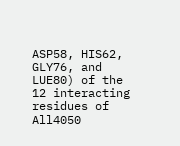ASP58, HIS62, GLY76, and LUE80) of the 12 interacting residues of All4050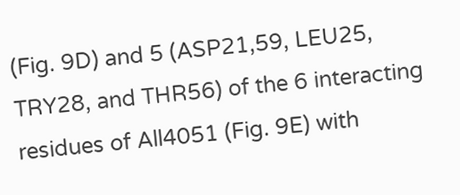(Fig. 9D) and 5 (ASP21,59, LEU25, TRY28, and THR56) of the 6 interacting residues of All4051 (Fig. 9E) with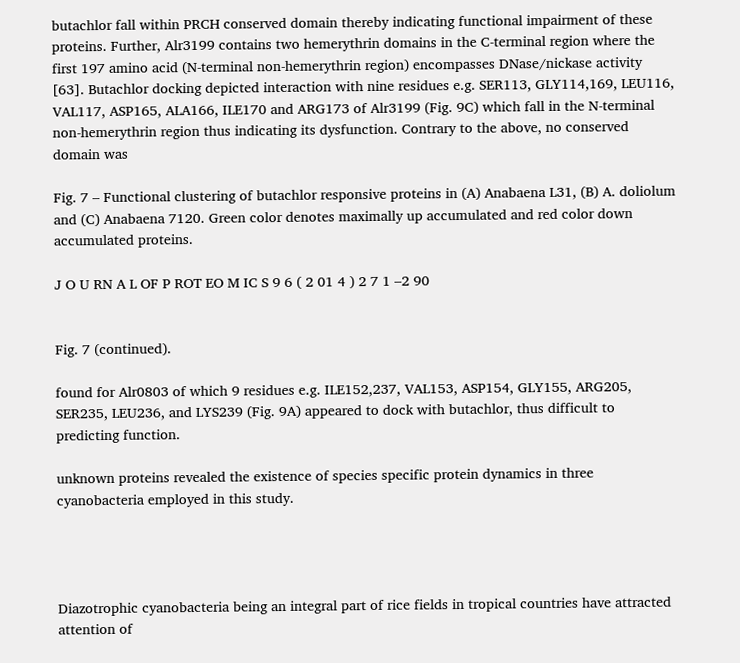butachlor fall within PRCH conserved domain thereby indicating functional impairment of these proteins. Further, Alr3199 contains two hemerythrin domains in the C-terminal region where the first 197 amino acid (N-terminal non-hemerythrin region) encompasses DNase/nickase activity [63]. Butachlor docking depicted interaction with nine residues e.g. SER113, GLY114,169, LEU116, VAL117, ASP165, ALA166, ILE170 and ARG173 of Alr3199 (Fig. 9C) which fall in the N-terminal non-hemerythrin region thus indicating its dysfunction. Contrary to the above, no conserved domain was

Fig. 7 – Functional clustering of butachlor responsive proteins in (A) Anabaena L31, (B) A. doliolum and (C) Anabaena 7120. Green color denotes maximally up accumulated and red color down accumulated proteins.

J O U RN A L OF P ROT EO M IC S 9 6 ( 2 01 4 ) 2 7 1 –2 90


Fig. 7 (continued).

found for Alr0803 of which 9 residues e.g. ILE152,237, VAL153, ASP154, GLY155, ARG205, SER235, LEU236, and LYS239 (Fig. 9A) appeared to dock with butachlor, thus difficult to predicting function.

unknown proteins revealed the existence of species specific protein dynamics in three cyanobacteria employed in this study.




Diazotrophic cyanobacteria being an integral part of rice fields in tropical countries have attracted attention of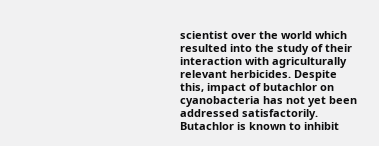scientist over the world which resulted into the study of their interaction with agriculturally relevant herbicides. Despite this, impact of butachlor on cyanobacteria has not yet been addressed satisfactorily. Butachlor is known to inhibit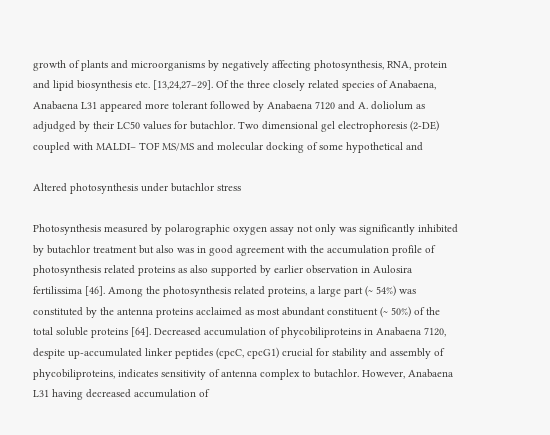growth of plants and microorganisms by negatively affecting photosynthesis, RNA, protein and lipid biosynthesis etc. [13,24,27–29]. Of the three closely related species of Anabaena, Anabaena L31 appeared more tolerant followed by Anabaena 7120 and A. doliolum as adjudged by their LC50 values for butachlor. Two dimensional gel electrophoresis (2-DE) coupled with MALDI– TOF MS/MS and molecular docking of some hypothetical and

Altered photosynthesis under butachlor stress

Photosynthesis measured by polarographic oxygen assay not only was significantly inhibited by butachlor treatment but also was in good agreement with the accumulation profile of photosynthesis related proteins as also supported by earlier observation in Aulosira fertilissima [46]. Among the photosynthesis related proteins, a large part (~ 54%) was constituted by the antenna proteins acclaimed as most abundant constituent (~ 50%) of the total soluble proteins [64]. Decreased accumulation of phycobiliproteins in Anabaena 7120, despite up-accumulated linker peptides (cpcC, cpcG1) crucial for stability and assembly of phycobiliproteins, indicates sensitivity of antenna complex to butachlor. However, Anabaena L31 having decreased accumulation of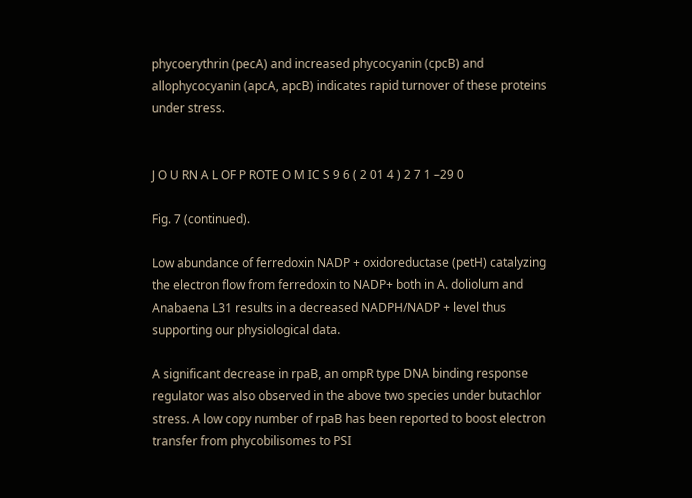phycoerythrin (pecA) and increased phycocyanin (cpcB) and allophycocyanin (apcA, apcB) indicates rapid turnover of these proteins under stress.


J O U RN A L OF P ROTE O M IC S 9 6 ( 2 01 4 ) 2 7 1 –29 0

Fig. 7 (continued).

Low abundance of ferredoxin NADP + oxidoreductase (petH) catalyzing the electron flow from ferredoxin to NADP+ both in A. doliolum and Anabaena L31 results in a decreased NADPH/NADP + level thus supporting our physiological data.

A significant decrease in rpaB, an ompR type DNA binding response regulator was also observed in the above two species under butachlor stress. A low copy number of rpaB has been reported to boost electron transfer from phycobilisomes to PSI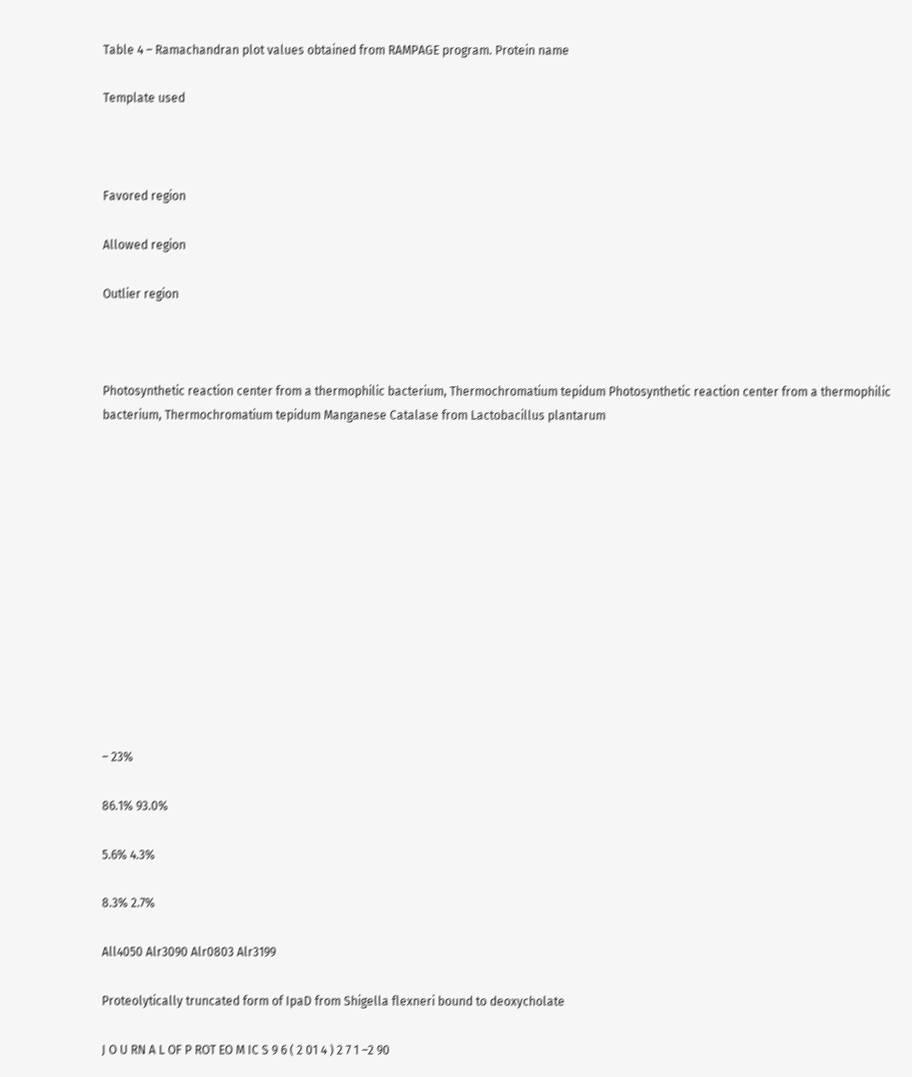Table 4 – Ramachandran plot values obtained from RAMPAGE program. Protein name

Template used



Favored region

Allowed region

Outlier region



Photosynthetic reaction center from a thermophilic bacterium, Thermochromatium tepidum Photosynthetic reaction center from a thermophilic bacterium, Thermochromatium tepidum Manganese Catalase from Lactobacillus plantarum













– 23%

86.1% 93.0%

5.6% 4.3%

8.3% 2.7%

All4050 Alr3090 Alr0803 Alr3199

Proteolytically truncated form of IpaD from Shigella flexneri bound to deoxycholate

J O U RN A L OF P ROT EO M IC S 9 6 ( 2 01 4 ) 2 7 1 –2 90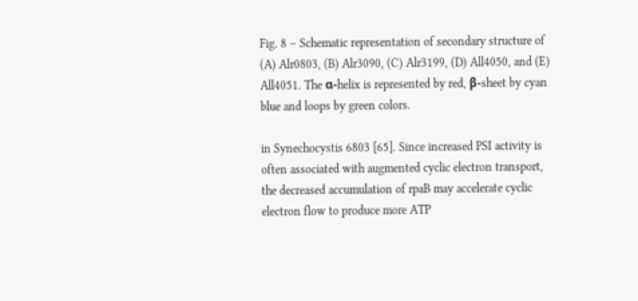Fig. 8 – Schematic representation of secondary structure of (A) Alr0803, (B) Alr3090, (C) Alr3199, (D) All4050, and (E) All4051. The α-helix is represented by red, β-sheet by cyan blue and loops by green colors.

in Synechocystis 6803 [65]. Since increased PSI activity is often associated with augmented cyclic electron transport, the decreased accumulation of rpaB may accelerate cyclic electron flow to produce more ATP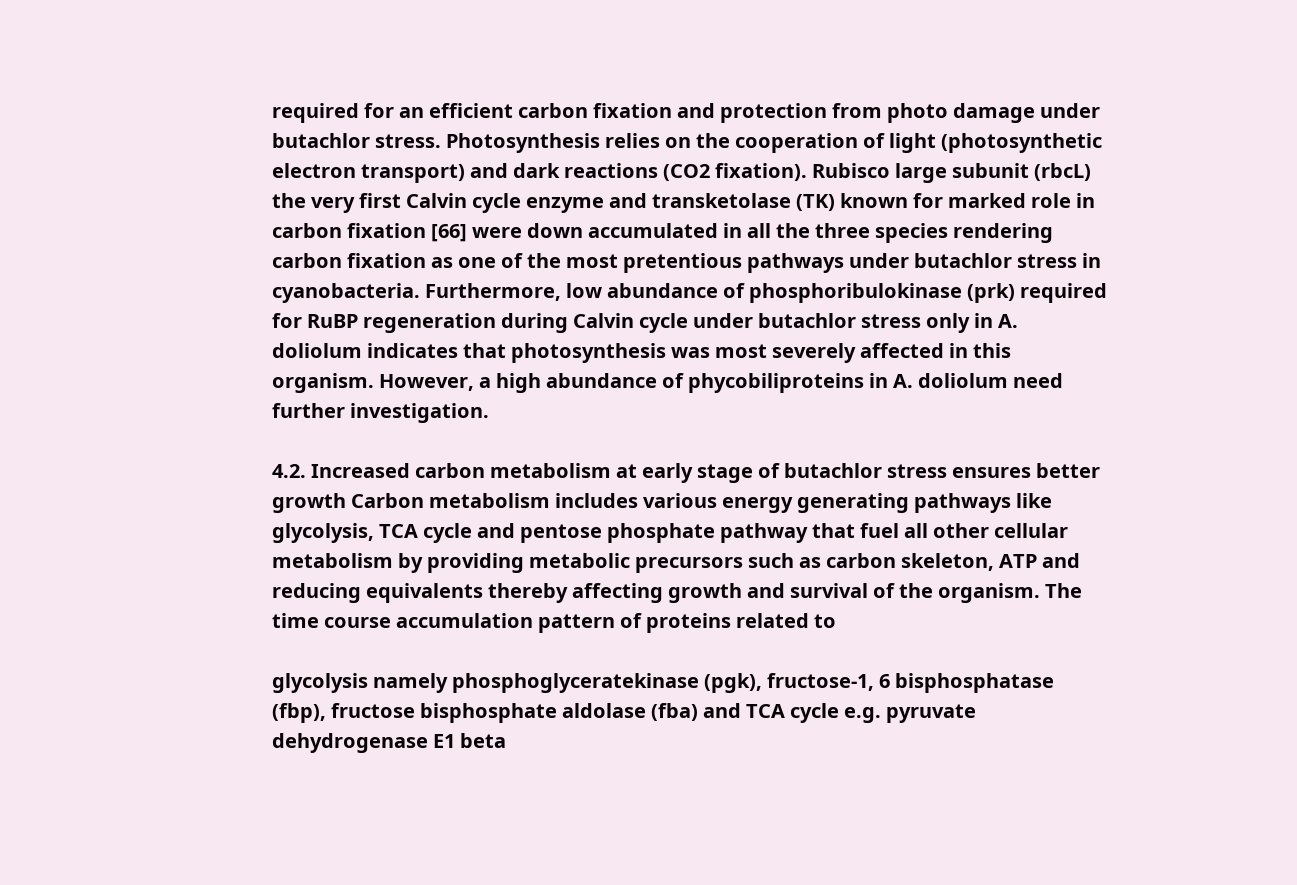required for an efficient carbon fixation and protection from photo damage under butachlor stress. Photosynthesis relies on the cooperation of light (photosynthetic electron transport) and dark reactions (CO2 fixation). Rubisco large subunit (rbcL) the very first Calvin cycle enzyme and transketolase (TK) known for marked role in carbon fixation [66] were down accumulated in all the three species rendering carbon fixation as one of the most pretentious pathways under butachlor stress in cyanobacteria. Furthermore, low abundance of phosphoribulokinase (prk) required for RuBP regeneration during Calvin cycle under butachlor stress only in A. doliolum indicates that photosynthesis was most severely affected in this organism. However, a high abundance of phycobiliproteins in A. doliolum need further investigation.

4.2. Increased carbon metabolism at early stage of butachlor stress ensures better growth Carbon metabolism includes various energy generating pathways like glycolysis, TCA cycle and pentose phosphate pathway that fuel all other cellular metabolism by providing metabolic precursors such as carbon skeleton, ATP and reducing equivalents thereby affecting growth and survival of the organism. The time course accumulation pattern of proteins related to

glycolysis namely phosphoglyceratekinase (pgk), fructose-1, 6 bisphosphatase (fbp), fructose bisphosphate aldolase (fba) and TCA cycle e.g. pyruvate dehydrogenase E1 beta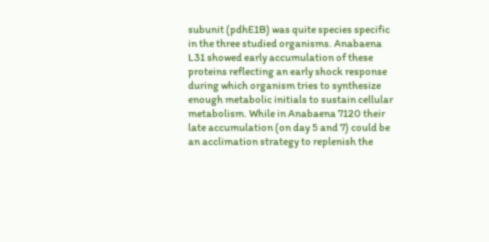subunit (pdhE1B) was quite species specific in the three studied organisms. Anabaena L31 showed early accumulation of these proteins reflecting an early shock response during which organism tries to synthesize enough metabolic initials to sustain cellular metabolism. While in Anabaena 7120 their late accumulation (on day 5 and 7) could be an acclimation strategy to replenish the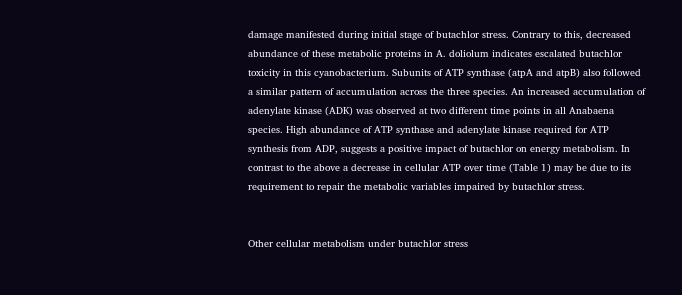damage manifested during initial stage of butachlor stress. Contrary to this, decreased abundance of these metabolic proteins in A. doliolum indicates escalated butachlor toxicity in this cyanobacterium. Subunits of ATP synthase (atpA and atpB) also followed a similar pattern of accumulation across the three species. An increased accumulation of adenylate kinase (ADK) was observed at two different time points in all Anabaena species. High abundance of ATP synthase and adenylate kinase required for ATP synthesis from ADP, suggests a positive impact of butachlor on energy metabolism. In contrast to the above a decrease in cellular ATP over time (Table 1) may be due to its requirement to repair the metabolic variables impaired by butachlor stress.


Other cellular metabolism under butachlor stress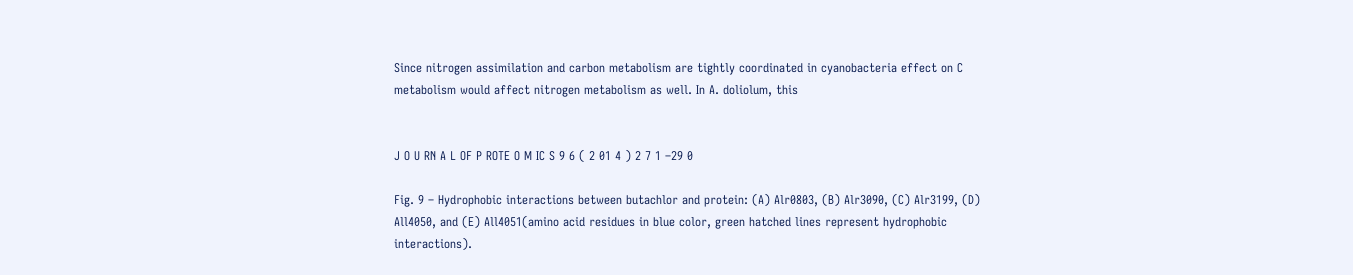Since nitrogen assimilation and carbon metabolism are tightly coordinated in cyanobacteria effect on C metabolism would affect nitrogen metabolism as well. In A. doliolum, this


J O U RN A L OF P ROTE O M IC S 9 6 ( 2 01 4 ) 2 7 1 –29 0

Fig. 9 – Hydrophobic interactions between butachlor and protein: (A) Alr0803, (B) Alr3090, (C) Alr3199, (D) All4050, and (E) All4051(amino acid residues in blue color, green hatched lines represent hydrophobic interactions).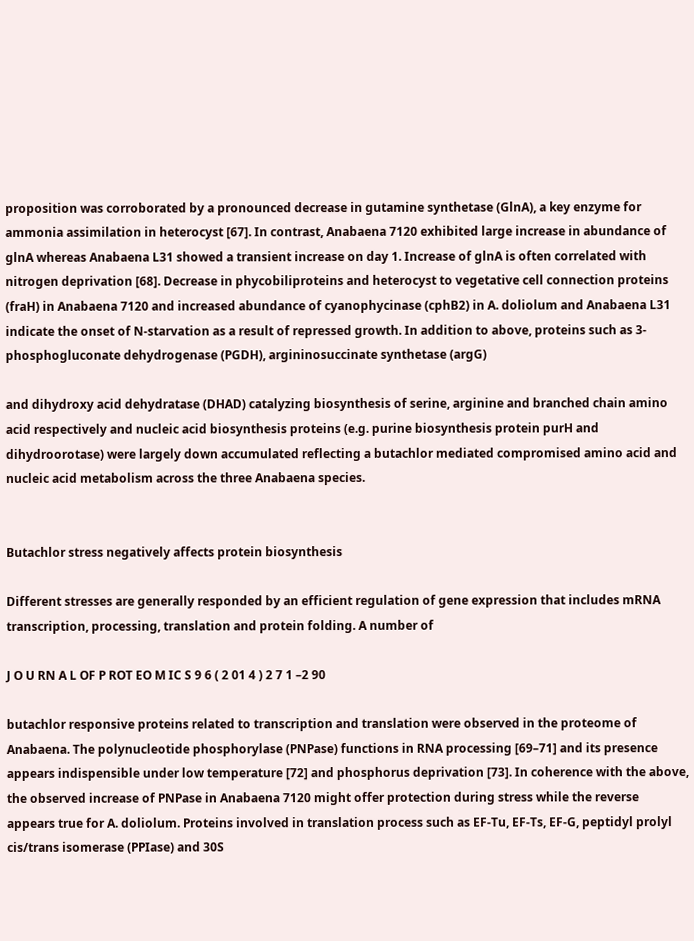proposition was corroborated by a pronounced decrease in gutamine synthetase (GlnA), a key enzyme for ammonia assimilation in heterocyst [67]. In contrast, Anabaena 7120 exhibited large increase in abundance of glnA whereas Anabaena L31 showed a transient increase on day 1. Increase of glnA is often correlated with nitrogen deprivation [68]. Decrease in phycobiliproteins and heterocyst to vegetative cell connection proteins (fraH) in Anabaena 7120 and increased abundance of cyanophycinase (cphB2) in A. doliolum and Anabaena L31 indicate the onset of N-starvation as a result of repressed growth. In addition to above, proteins such as 3-phosphogluconate dehydrogenase (PGDH), argininosuccinate synthetase (argG)

and dihydroxy acid dehydratase (DHAD) catalyzing biosynthesis of serine, arginine and branched chain amino acid respectively and nucleic acid biosynthesis proteins (e.g. purine biosynthesis protein purH and dihydroorotase) were largely down accumulated reflecting a butachlor mediated compromised amino acid and nucleic acid metabolism across the three Anabaena species.


Butachlor stress negatively affects protein biosynthesis

Different stresses are generally responded by an efficient regulation of gene expression that includes mRNA transcription, processing, translation and protein folding. A number of

J O U RN A L OF P ROT EO M IC S 9 6 ( 2 01 4 ) 2 7 1 –2 90

butachlor responsive proteins related to transcription and translation were observed in the proteome of Anabaena. The polynucleotide phosphorylase (PNPase) functions in RNA processing [69–71] and its presence appears indispensible under low temperature [72] and phosphorus deprivation [73]. In coherence with the above, the observed increase of PNPase in Anabaena 7120 might offer protection during stress while the reverse appears true for A. doliolum. Proteins involved in translation process such as EF-Tu, EF-Ts, EF-G, peptidyl prolyl cis/trans isomerase (PPIase) and 30S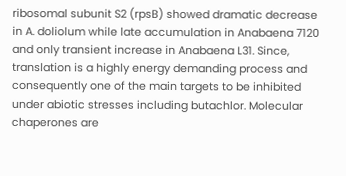ribosomal subunit S2 (rpsB) showed dramatic decrease in A. doliolum while late accumulation in Anabaena 7120 and only transient increase in Anabaena L31. Since, translation is a highly energy demanding process and consequently one of the main targets to be inhibited under abiotic stresses including butachlor. Molecular chaperones are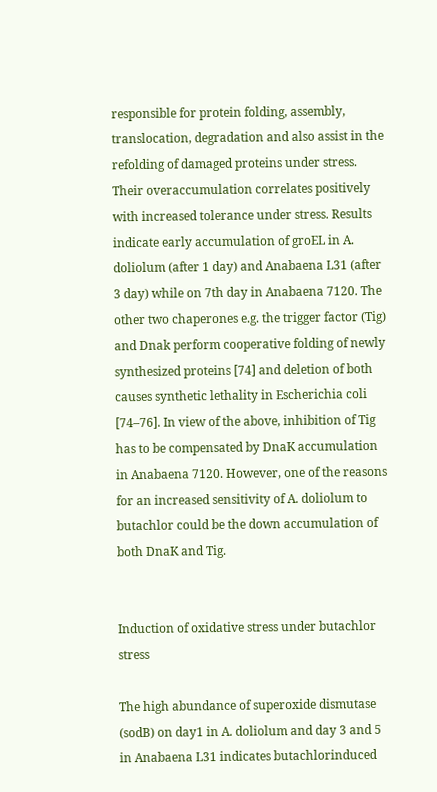responsible for protein folding, assembly, translocation, degradation and also assist in the refolding of damaged proteins under stress. Their overaccumulation correlates positively with increased tolerance under stress. Results indicate early accumulation of groEL in A. doliolum (after 1 day) and Anabaena L31 (after 3 day) while on 7th day in Anabaena 7120. The other two chaperones e.g. the trigger factor (Tig) and Dnak perform cooperative folding of newly synthesized proteins [74] and deletion of both causes synthetic lethality in Escherichia coli [74–76]. In view of the above, inhibition of Tig has to be compensated by DnaK accumulation in Anabaena 7120. However, one of the reasons for an increased sensitivity of A. doliolum to butachlor could be the down accumulation of both DnaK and Tig.


Induction of oxidative stress under butachlor stress

The high abundance of superoxide dismutase (sodB) on day1 in A. doliolum and day 3 and 5 in Anabaena L31 indicates butachlorinduced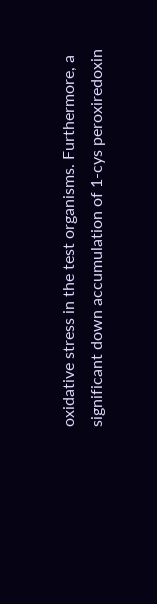oxidative stress in the test organisms. Furthermore, a significant down accumulation of 1-cys peroxiredoxin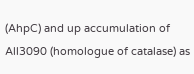(AhpC) and up accumulation of All3090 (homologue of catalase) as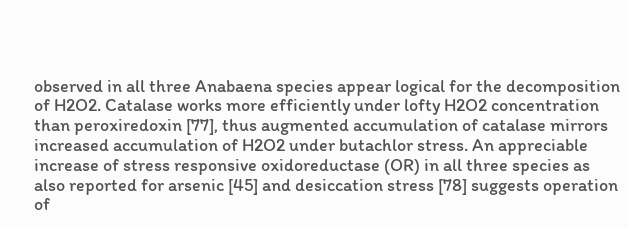observed in all three Anabaena species appear logical for the decomposition of H2O2. Catalase works more efficiently under lofty H2O2 concentration than peroxiredoxin [77], thus augmented accumulation of catalase mirrors increased accumulation of H2O2 under butachlor stress. An appreciable increase of stress responsive oxidoreductase (OR) in all three species as also reported for arsenic [45] and desiccation stress [78] suggests operation of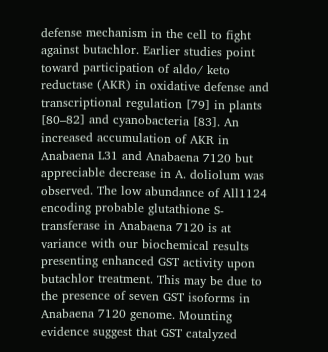defense mechanism in the cell to fight against butachlor. Earlier studies point toward participation of aldo/ keto reductase (AKR) in oxidative defense and transcriptional regulation [79] in plants [80–82] and cyanobacteria [83]. An increased accumulation of AKR in Anabaena L31 and Anabaena 7120 but appreciable decrease in A. doliolum was observed. The low abundance of All1124 encoding probable glutathione S-transferase in Anabaena 7120 is at variance with our biochemical results presenting enhanced GST activity upon butachlor treatment. This may be due to the presence of seven GST isoforms in Anabaena 7120 genome. Mounting evidence suggest that GST catalyzed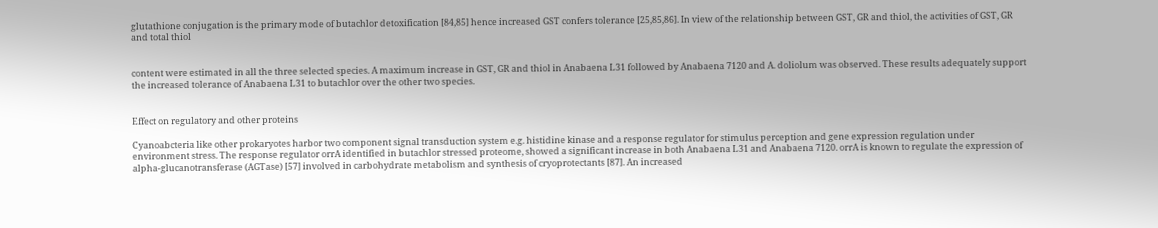glutathione conjugation is the primary mode of butachlor detoxification [84,85] hence increased GST confers tolerance [25,85,86]. In view of the relationship between GST, GR and thiol, the activities of GST, GR and total thiol


content were estimated in all the three selected species. A maximum increase in GST, GR and thiol in Anabaena L31 followed by Anabaena 7120 and A. doliolum was observed. These results adequately support the increased tolerance of Anabaena L31 to butachlor over the other two species.


Effect on regulatory and other proteins

Cyanoabcteria like other prokaryotes harbor two component signal transduction system e.g. histidine kinase and a response regulator for stimulus perception and gene expression regulation under environment stress. The response regulator orrA identified in butachlor stressed proteome, showed a significant increase in both Anabaena L31 and Anabaena 7120. orrA is known to regulate the expression of alpha-glucanotransferase (AGTase) [57] involved in carbohydrate metabolism and synthesis of cryoprotectants [87]. An increased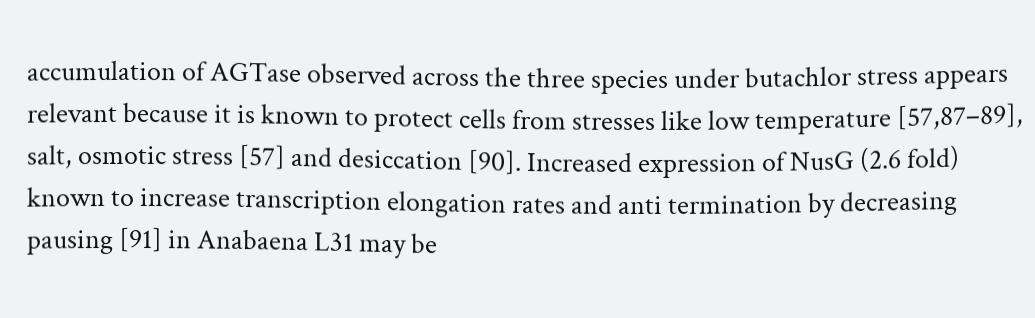accumulation of AGTase observed across the three species under butachlor stress appears relevant because it is known to protect cells from stresses like low temperature [57,87–89], salt, osmotic stress [57] and desiccation [90]. Increased expression of NusG (2.6 fold) known to increase transcription elongation rates and anti termination by decreasing pausing [91] in Anabaena L31 may be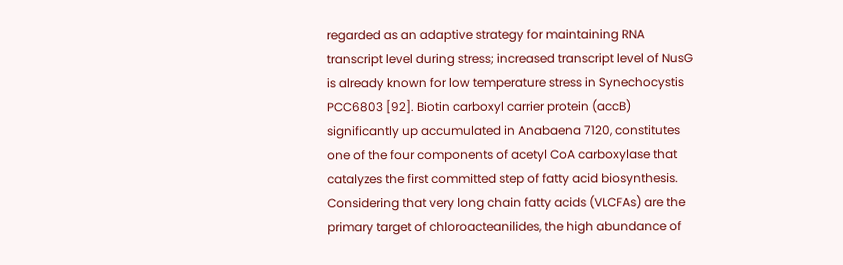regarded as an adaptive strategy for maintaining RNA transcript level during stress; increased transcript level of NusG is already known for low temperature stress in Synechocystis PCC6803 [92]. Biotin carboxyl carrier protein (accB) significantly up accumulated in Anabaena 7120, constitutes one of the four components of acetyl CoA carboxylase that catalyzes the first committed step of fatty acid biosynthesis. Considering that very long chain fatty acids (VLCFAs) are the primary target of chloroacteanilides, the high abundance of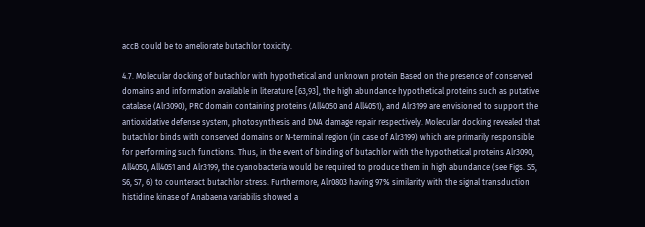accB could be to ameliorate butachlor toxicity.

4.7. Molecular docking of butachlor with hypothetical and unknown protein Based on the presence of conserved domains and information available in literature [63,93], the high abundance hypothetical proteins such as putative catalase (Alr3090), PRC domain containing proteins (All4050 and All4051), and Alr3199 are envisioned to support the antioxidative defense system, photosynthesis and DNA damage repair respectively. Molecular docking revealed that butachlor binds with conserved domains or N-terminal region (in case of Alr3199) which are primarily responsible for performing such functions. Thus, in the event of binding of butachlor with the hypothetical proteins Alr3090, All4050, All4051 and Alr3199, the cyanobacteria would be required to produce them in high abundance (see Figs. S5, S6, S7, 6) to counteract butachlor stress. Furthermore, Alr0803 having 97% similarity with the signal transduction histidine kinase of Anabaena variabilis showed a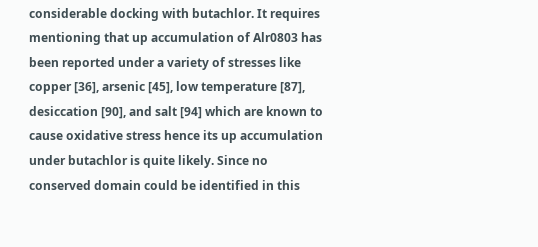considerable docking with butachlor. It requires mentioning that up accumulation of Alr0803 has been reported under a variety of stresses like copper [36], arsenic [45], low temperature [87], desiccation [90], and salt [94] which are known to cause oxidative stress hence its up accumulation under butachlor is quite likely. Since no conserved domain could be identified in this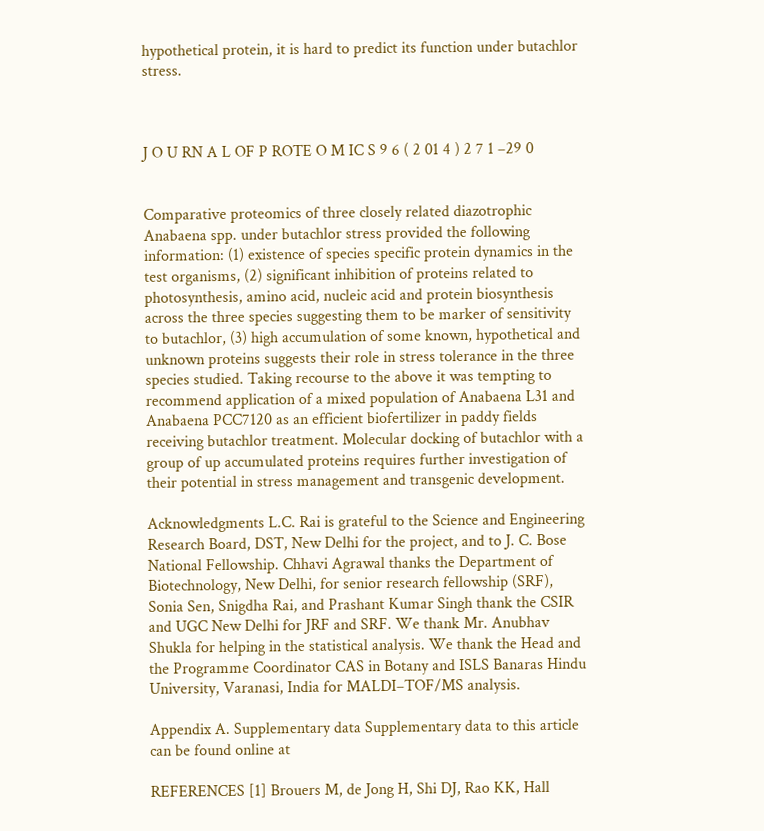hypothetical protein, it is hard to predict its function under butachlor stress.



J O U RN A L OF P ROTE O M IC S 9 6 ( 2 01 4 ) 2 7 1 –29 0


Comparative proteomics of three closely related diazotrophic Anabaena spp. under butachlor stress provided the following information: (1) existence of species specific protein dynamics in the test organisms, (2) significant inhibition of proteins related to photosynthesis, amino acid, nucleic acid and protein biosynthesis across the three species suggesting them to be marker of sensitivity to butachlor, (3) high accumulation of some known, hypothetical and unknown proteins suggests their role in stress tolerance in the three species studied. Taking recourse to the above it was tempting to recommend application of a mixed population of Anabaena L31 and Anabaena PCC7120 as an efficient biofertilizer in paddy fields receiving butachlor treatment. Molecular docking of butachlor with a group of up accumulated proteins requires further investigation of their potential in stress management and transgenic development.

Acknowledgments L.C. Rai is grateful to the Science and Engineering Research Board, DST, New Delhi for the project, and to J. C. Bose National Fellowship. Chhavi Agrawal thanks the Department of Biotechnology, New Delhi, for senior research fellowship (SRF), Sonia Sen, Snigdha Rai, and Prashant Kumar Singh thank the CSIR and UGC New Delhi for JRF and SRF. We thank Mr. Anubhav Shukla for helping in the statistical analysis. We thank the Head and the Programme Coordinator CAS in Botany and ISLS Banaras Hindu University, Varanasi, India for MALDI–TOF/MS analysis.

Appendix A. Supplementary data Supplementary data to this article can be found online at

REFERENCES [1] Brouers M, de Jong H, Shi DJ, Rao KK, Hall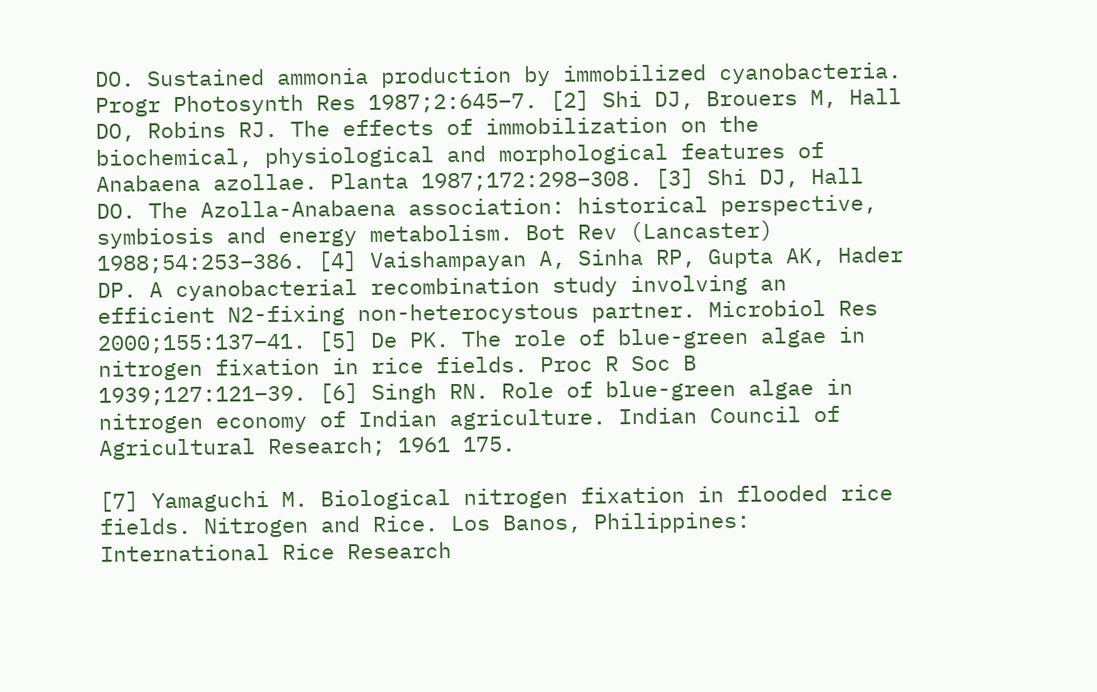DO. Sustained ammonia production by immobilized cyanobacteria. Progr Photosynth Res 1987;2:645–7. [2] Shi DJ, Brouers M, Hall DO, Robins RJ. The effects of immobilization on the biochemical, physiological and morphological features of Anabaena azollae. Planta 1987;172:298–308. [3] Shi DJ, Hall DO. The Azolla-Anabaena association: historical perspective, symbiosis and energy metabolism. Bot Rev (Lancaster) 1988;54:253–386. [4] Vaishampayan A, Sinha RP, Gupta AK, Hader DP. A cyanobacterial recombination study involving an efficient N2-fixing non-heterocystous partner. Microbiol Res 2000;155:137–41. [5] De PK. The role of blue-green algae in nitrogen fixation in rice fields. Proc R Soc B 1939;127:121–39. [6] Singh RN. Role of blue-green algae in nitrogen economy of Indian agriculture. Indian Council of Agricultural Research; 1961 175.

[7] Yamaguchi M. Biological nitrogen fixation in flooded rice fields. Nitrogen and Rice. Los Banos, Philippines: International Rice Research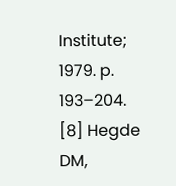Institute; 1979. p. 193–204. [8] Hegde DM,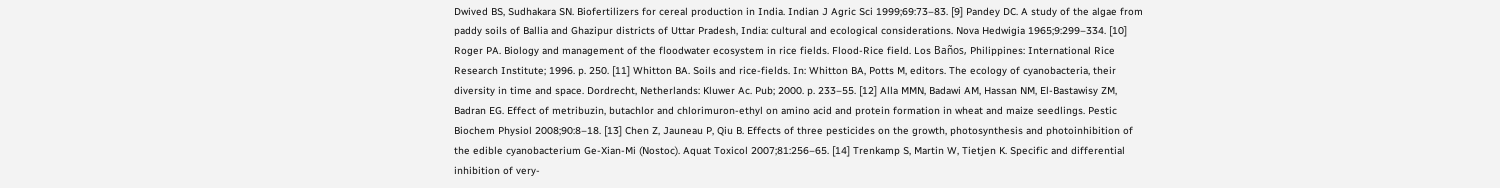Dwived BS, Sudhakara SN. Biofertilizers for cereal production in India. Indian J Agric Sci 1999;69:73–83. [9] Pandey DC. A study of the algae from paddy soils of Ballia and Ghazipur districts of Uttar Pradesh, India: cultural and ecological considerations. Nova Hedwigia 1965;9:299–334. [10] Roger PA. Biology and management of the floodwater ecosystem in rice fields. Flood-Rice field. Los Baños, Philippines: International Rice Research Institute; 1996. p. 250. [11] Whitton BA. Soils and rice-fields. In: Whitton BA, Potts M, editors. The ecology of cyanobacteria, their diversity in time and space. Dordrecht, Netherlands: Kluwer Ac. Pub; 2000. p. 233–55. [12] Alla MMN, Badawi AM, Hassan NM, El-Bastawisy ZM, Badran EG. Effect of metribuzin, butachlor and chlorimuron-ethyl on amino acid and protein formation in wheat and maize seedlings. Pestic Biochem Physiol 2008;90:8–18. [13] Chen Z, Jauneau P, Qiu B. Effects of three pesticides on the growth, photosynthesis and photoinhibition of the edible cyanobacterium Ge-Xian-Mi (Nostoc). Aquat Toxicol 2007;81:256–65. [14] Trenkamp S, Martin W, Tietjen K. Specific and differential inhibition of very-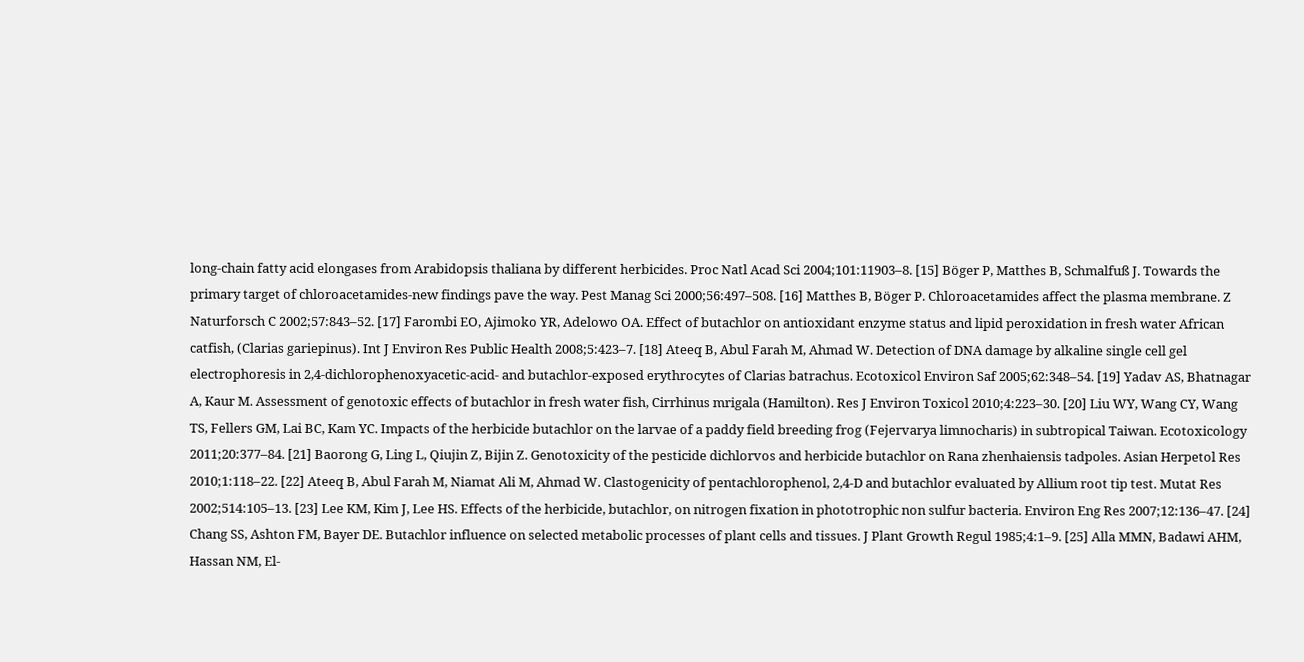long-chain fatty acid elongases from Arabidopsis thaliana by different herbicides. Proc Natl Acad Sci 2004;101:11903–8. [15] Böger P, Matthes B, Schmalfuß J. Towards the primary target of chloroacetamides-new findings pave the way. Pest Manag Sci 2000;56:497–508. [16] Matthes B, Böger P. Chloroacetamides affect the plasma membrane. Z Naturforsch C 2002;57:843–52. [17] Farombi EO, Ajimoko YR, Adelowo OA. Effect of butachlor on antioxidant enzyme status and lipid peroxidation in fresh water African catfish, (Clarias gariepinus). Int J Environ Res Public Health 2008;5:423–7. [18] Ateeq B, Abul Farah M, Ahmad W. Detection of DNA damage by alkaline single cell gel electrophoresis in 2,4-dichlorophenoxyacetic-acid- and butachlor-exposed erythrocytes of Clarias batrachus. Ecotoxicol Environ Saf 2005;62:348–54. [19] Yadav AS, Bhatnagar A, Kaur M. Assessment of genotoxic effects of butachlor in fresh water fish, Cirrhinus mrigala (Hamilton). Res J Environ Toxicol 2010;4:223–30. [20] Liu WY, Wang CY, Wang TS, Fellers GM, Lai BC, Kam YC. Impacts of the herbicide butachlor on the larvae of a paddy field breeding frog (Fejervarya limnocharis) in subtropical Taiwan. Ecotoxicology 2011;20:377–84. [21] Baorong G, Ling L, Qiujin Z, Bijin Z. Genotoxicity of the pesticide dichlorvos and herbicide butachlor on Rana zhenhaiensis tadpoles. Asian Herpetol Res 2010;1:118–22. [22] Ateeq B, Abul Farah M, Niamat Ali M, Ahmad W. Clastogenicity of pentachlorophenol, 2,4-D and butachlor evaluated by Allium root tip test. Mutat Res 2002;514:105–13. [23] Lee KM, Kim J, Lee HS. Effects of the herbicide, butachlor, on nitrogen fixation in phototrophic non sulfur bacteria. Environ Eng Res 2007;12:136–47. [24] Chang SS, Ashton FM, Bayer DE. Butachlor influence on selected metabolic processes of plant cells and tissues. J Plant Growth Regul 1985;4:1–9. [25] Alla MMN, Badawi AHM, Hassan NM, El-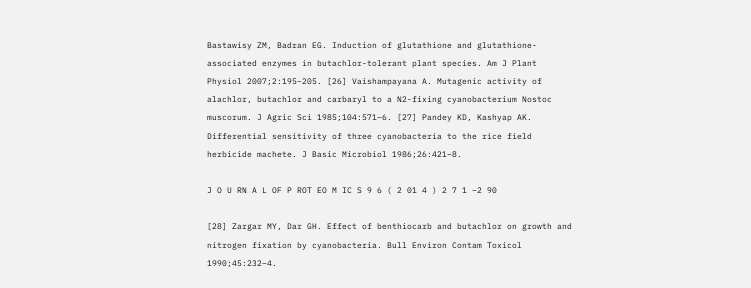Bastawisy ZM, Badran EG. Induction of glutathione and glutathione-associated enzymes in butachlor-tolerant plant species. Am J Plant Physiol 2007;2:195–205. [26] Vaishampayana A. Mutagenic activity of alachlor, butachlor and carbaryl to a N2-fixing cyanobacterium Nostoc muscorum. J Agric Sci 1985;104:571–6. [27] Pandey KD, Kashyap AK. Differential sensitivity of three cyanobacteria to the rice field herbicide machete. J Basic Microbiol 1986;26:421–8.

J O U RN A L OF P ROT EO M IC S 9 6 ( 2 01 4 ) 2 7 1 –2 90

[28] Zargar MY, Dar GH. Effect of benthiocarb and butachlor on growth and nitrogen fixation by cyanobacteria. Bull Environ Contam Toxicol 1990;45:232–4.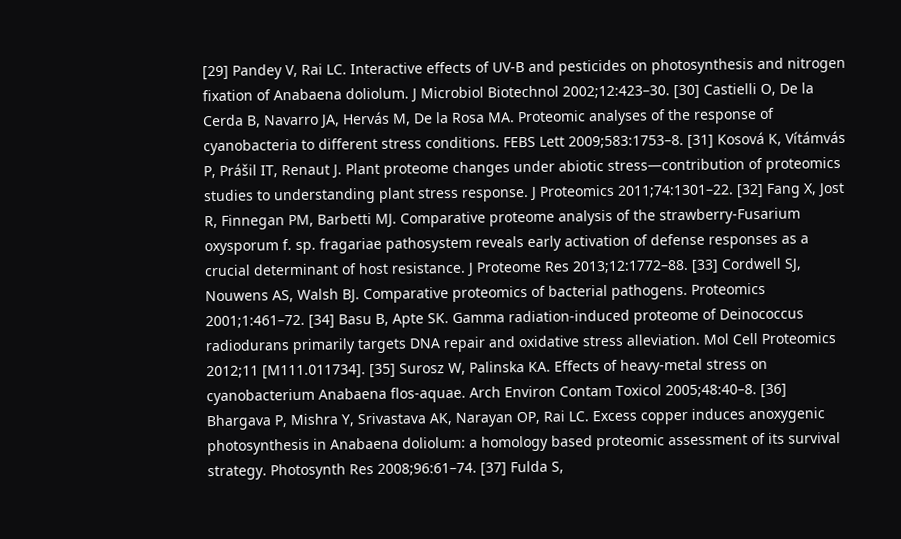[29] Pandey V, Rai LC. Interactive effects of UV-B and pesticides on photosynthesis and nitrogen fixation of Anabaena doliolum. J Microbiol Biotechnol 2002;12:423–30. [30] Castielli O, De la Cerda B, Navarro JA, Hervás M, De la Rosa MA. Proteomic analyses of the response of cyanobacteria to different stress conditions. FEBS Lett 2009;583:1753–8. [31] Kosová K, Vítámvás P, Prášil IT, Renaut J. Plant proteome changes under abiotic stress—contribution of proteomics studies to understanding plant stress response. J Proteomics 2011;74:1301–22. [32] Fang X, Jost R, Finnegan PM, Barbetti MJ. Comparative proteome analysis of the strawberry-Fusarium oxysporum f. sp. fragariae pathosystem reveals early activation of defense responses as a crucial determinant of host resistance. J Proteome Res 2013;12:1772–88. [33] Cordwell SJ, Nouwens AS, Walsh BJ. Comparative proteomics of bacterial pathogens. Proteomics 2001;1:461–72. [34] Basu B, Apte SK. Gamma radiation-induced proteome of Deinococcus radiodurans primarily targets DNA repair and oxidative stress alleviation. Mol Cell Proteomics 2012;11 [M111.011734]. [35] Surosz W, Palinska KA. Effects of heavy-metal stress on cyanobacterium Anabaena flos-aquae. Arch Environ Contam Toxicol 2005;48:40–8. [36] Bhargava P, Mishra Y, Srivastava AK, Narayan OP, Rai LC. Excess copper induces anoxygenic photosynthesis in Anabaena doliolum: a homology based proteomic assessment of its survival strategy. Photosynth Res 2008;96:61–74. [37] Fulda S,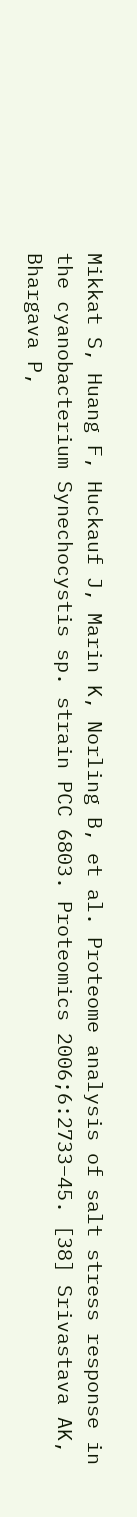Mikkat S, Huang F, Huckauf J, Marin K, Norling B, et al. Proteome analysis of salt stress response in the cyanobacterium Synechocystis sp. strain PCC 6803. Proteomics 2006;6:2733–45. [38] Srivastava AK, Bhargava P,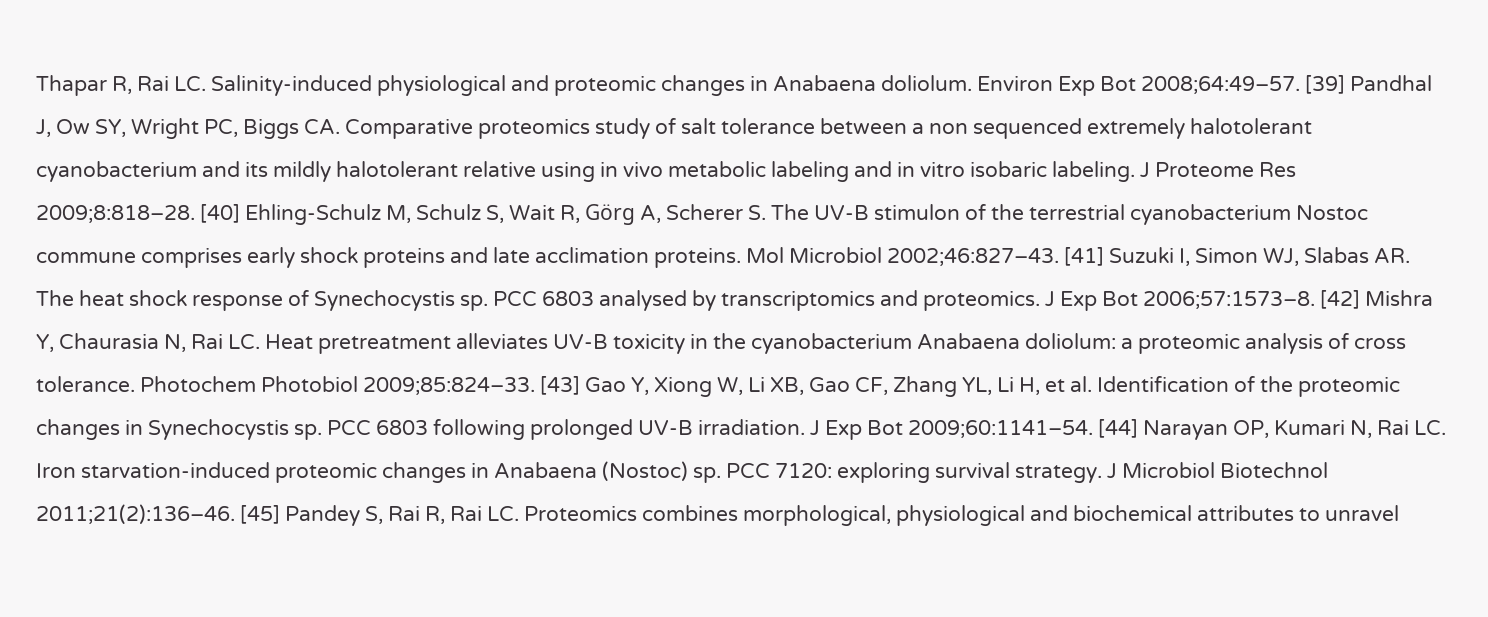Thapar R, Rai LC. Salinity-induced physiological and proteomic changes in Anabaena doliolum. Environ Exp Bot 2008;64:49–57. [39] Pandhal J, Ow SY, Wright PC, Biggs CA. Comparative proteomics study of salt tolerance between a non sequenced extremely halotolerant cyanobacterium and its mildly halotolerant relative using in vivo metabolic labeling and in vitro isobaric labeling. J Proteome Res 2009;8:818–28. [40] Ehling-Schulz M, Schulz S, Wait R, Görg A, Scherer S. The UV-B stimulon of the terrestrial cyanobacterium Nostoc commune comprises early shock proteins and late acclimation proteins. Mol Microbiol 2002;46:827–43. [41] Suzuki I, Simon WJ, Slabas AR. The heat shock response of Synechocystis sp. PCC 6803 analysed by transcriptomics and proteomics. J Exp Bot 2006;57:1573–8. [42] Mishra Y, Chaurasia N, Rai LC. Heat pretreatment alleviates UV-B toxicity in the cyanobacterium Anabaena doliolum: a proteomic analysis of cross tolerance. Photochem Photobiol 2009;85:824–33. [43] Gao Y, Xiong W, Li XB, Gao CF, Zhang YL, Li H, et al. Identification of the proteomic changes in Synechocystis sp. PCC 6803 following prolonged UV-B irradiation. J Exp Bot 2009;60:1141–54. [44] Narayan OP, Kumari N, Rai LC. Iron starvation-induced proteomic changes in Anabaena (Nostoc) sp. PCC 7120: exploring survival strategy. J Microbiol Biotechnol 2011;21(2):136–46. [45] Pandey S, Rai R, Rai LC. Proteomics combines morphological, physiological and biochemical attributes to unravel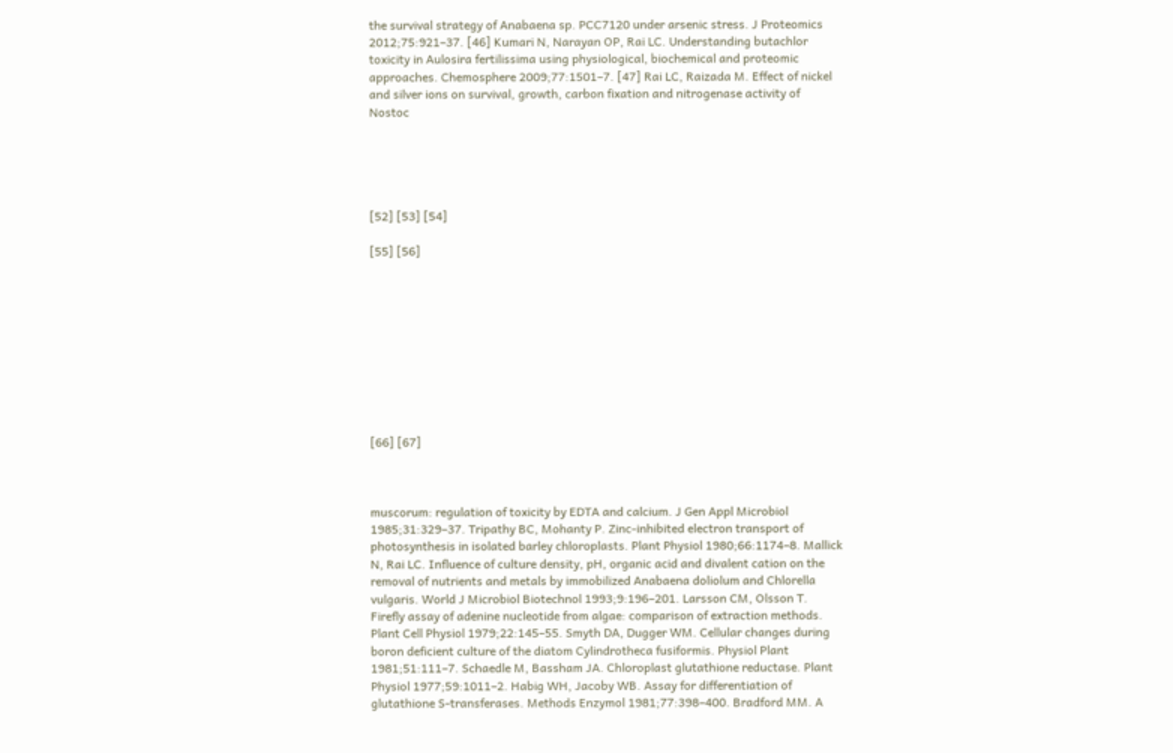the survival strategy of Anabaena sp. PCC7120 under arsenic stress. J Proteomics 2012;75:921–37. [46] Kumari N, Narayan OP, Rai LC. Understanding butachlor toxicity in Aulosira fertilissima using physiological, biochemical and proteomic approaches. Chemosphere 2009;77:1501–7. [47] Rai LC, Raizada M. Effect of nickel and silver ions on survival, growth, carbon fixation and nitrogenase activity of Nostoc





[52] [53] [54]

[55] [56]










[66] [67]



muscorum: regulation of toxicity by EDTA and calcium. J Gen Appl Microbiol 1985;31:329–37. Tripathy BC, Mohanty P. Zinc-inhibited electron transport of photosynthesis in isolated barley chloroplasts. Plant Physiol 1980;66:1174–8. Mallick N, Rai LC. Influence of culture density, pH, organic acid and divalent cation on the removal of nutrients and metals by immobilized Anabaena doliolum and Chlorella vulgaris. World J Microbiol Biotechnol 1993;9:196–201. Larsson CM, Olsson T. Firefly assay of adenine nucleotide from algae: comparison of extraction methods. Plant Cell Physiol 1979;22:145–55. Smyth DA, Dugger WM. Cellular changes during boron deficient culture of the diatom Cylindrotheca fusiformis. Physiol Plant 1981;51:111–7. Schaedle M, Bassham JA. Chloroplast glutathione reductase. Plant Physiol 1977;59:1011–2. Habig WH, Jacoby WB. Assay for differentiation of glutathione S-transferases. Methods Enzymol 1981;77:398–400. Bradford MM. A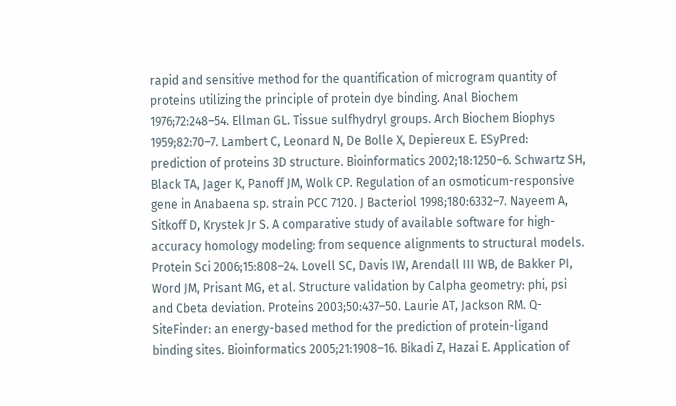rapid and sensitive method for the quantification of microgram quantity of proteins utilizing the principle of protein dye binding. Anal Biochem 1976;72:248–54. Ellman GL. Tissue sulfhydryl groups. Arch Biochem Biophys 1959;82:70–7. Lambert C, Leonard N, De Bolle X, Depiereux E. ESyPred: prediction of proteins 3D structure. Bioinformatics 2002;18:1250–6. Schwartz SH, Black TA, Jager K, Panoff JM, Wolk CP. Regulation of an osmoticum-responsive gene in Anabaena sp. strain PCC 7120. J Bacteriol 1998;180:6332–7. Nayeem A, Sitkoff D, Krystek Jr S. A comparative study of available software for high-accuracy homology modeling: from sequence alignments to structural models. Protein Sci 2006;15:808–24. Lovell SC, Davis IW, Arendall III WB, de Bakker PI, Word JM, Prisant MG, et al. Structure validation by Calpha geometry: phi, psi and Cbeta deviation. Proteins 2003;50:437–50. Laurie AT, Jackson RM. Q-SiteFinder: an energy-based method for the prediction of protein-ligand binding sites. Bioinformatics 2005;21:1908–16. Bikadi Z, Hazai E. Application of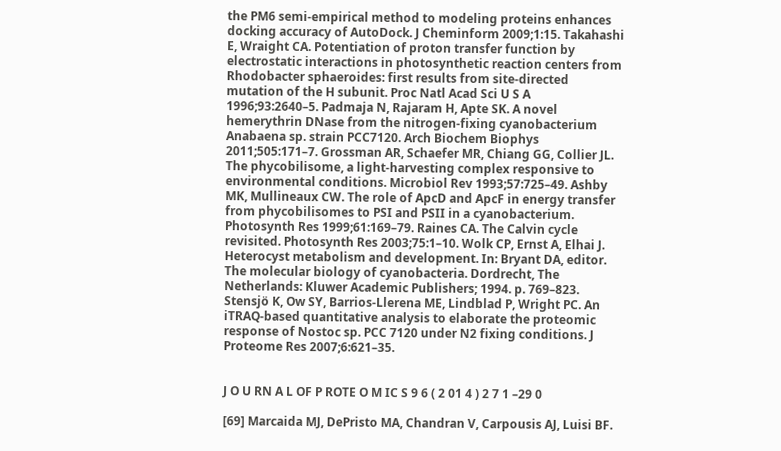the PM6 semi-empirical method to modeling proteins enhances docking accuracy of AutoDock. J Cheminform 2009;1:15. Takahashi E, Wraight CA. Potentiation of proton transfer function by electrostatic interactions in photosynthetic reaction centers from Rhodobacter sphaeroides: first results from site-directed mutation of the H subunit. Proc Natl Acad Sci U S A 1996;93:2640–5. Padmaja N, Rajaram H, Apte SK. A novel hemerythrin DNase from the nitrogen-fixing cyanobacterium Anabaena sp. strain PCC7120. Arch Biochem Biophys 2011;505:171–7. Grossman AR, Schaefer MR, Chiang GG, Collier JL. The phycobilisome, a light-harvesting complex responsive to environmental conditions. Microbiol Rev 1993;57:725–49. Ashby MK, Mullineaux CW. The role of ApcD and ApcF in energy transfer from phycobilisomes to PSI and PSII in a cyanobacterium. Photosynth Res 1999;61:169–79. Raines CA. The Calvin cycle revisited. Photosynth Res 2003;75:1–10. Wolk CP, Ernst A, Elhai J. Heterocyst metabolism and development. In: Bryant DA, editor. The molecular biology of cyanobacteria. Dordrecht, The Netherlands: Kluwer Academic Publishers; 1994. p. 769–823. Stensjö K, Ow SY, Barrios-Llerena ME, Lindblad P, Wright PC. An iTRAQ-based quantitative analysis to elaborate the proteomic response of Nostoc sp. PCC 7120 under N2 fixing conditions. J Proteome Res 2007;6:621–35.


J O U RN A L OF P ROTE O M IC S 9 6 ( 2 01 4 ) 2 7 1 –29 0

[69] Marcaida MJ, DePristo MA, Chandran V, Carpousis AJ, Luisi BF.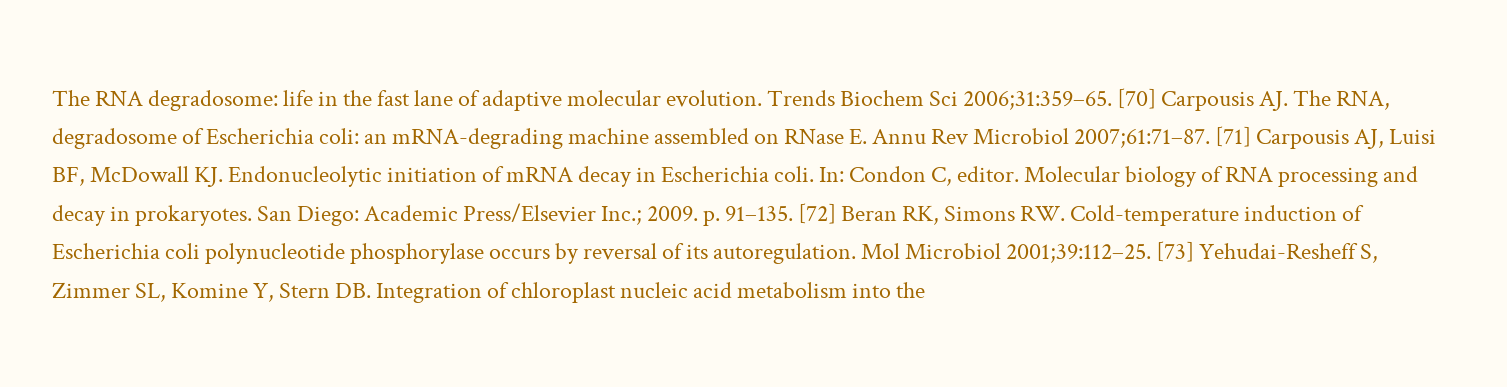The RNA degradosome: life in the fast lane of adaptive molecular evolution. Trends Biochem Sci 2006;31:359–65. [70] Carpousis AJ. The RNA, degradosome of Escherichia coli: an mRNA-degrading machine assembled on RNase E. Annu Rev Microbiol 2007;61:71–87. [71] Carpousis AJ, Luisi BF, McDowall KJ. Endonucleolytic initiation of mRNA decay in Escherichia coli. In: Condon C, editor. Molecular biology of RNA processing and decay in prokaryotes. San Diego: Academic Press/Elsevier Inc.; 2009. p. 91–135. [72] Beran RK, Simons RW. Cold-temperature induction of Escherichia coli polynucleotide phosphorylase occurs by reversal of its autoregulation. Mol Microbiol 2001;39:112–25. [73] Yehudai-Resheff S, Zimmer SL, Komine Y, Stern DB. Integration of chloroplast nucleic acid metabolism into the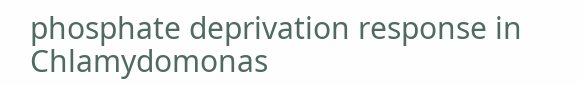phosphate deprivation response in Chlamydomonas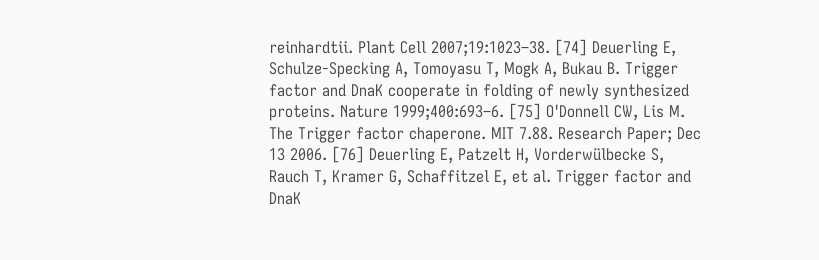reinhardtii. Plant Cell 2007;19:1023–38. [74] Deuerling E, Schulze-Specking A, Tomoyasu T, Mogk A, Bukau B. Trigger factor and DnaK cooperate in folding of newly synthesized proteins. Nature 1999;400:693–6. [75] O'Donnell CW, Lis M. The Trigger factor chaperone. MIT 7.88. Research Paper; Dec 13 2006. [76] Deuerling E, Patzelt H, Vorderwülbecke S, Rauch T, Kramer G, Schaffitzel E, et al. Trigger factor and DnaK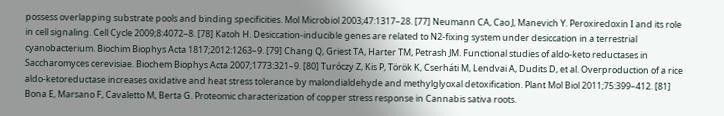possess overlapping substrate pools and binding specificities. Mol Microbiol 2003;47:1317–28. [77] Neumann CA, Cao J, Manevich Y. Peroxiredoxin I and its role in cell signaling. Cell Cycle 2009;8:4072–8. [78] Katoh H. Desiccation-inducible genes are related to N2-fixing system under desiccation in a terrestrial cyanobacterium. Biochim Biophys Acta 1817;2012:1263–9. [79] Chang Q, Griest TA, Harter TM, Petrash JM. Functional studies of aldo-keto reductases in Saccharomyces cerevisiae. Biochem Biophys Acta 2007;1773:321–9. [80] Turóczy Z, Kis P, Török K, Cserháti M, Lendvai A, Dudits D, et al. Overproduction of a rice aldo-ketoreductase increases oxidative and heat stress tolerance by malondialdehyde and methylglyoxal detoxification. Plant Mol Biol 2011;75:399–412. [81] Bona E, Marsano F, Cavaletto M, Berta G. Proteomic characterization of copper stress response in Cannabis sativa roots.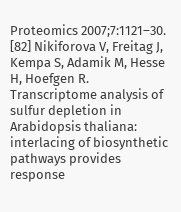Proteomics 2007;7:1121–30. [82] Nikiforova V, Freitag J, Kempa S, Adamik M, Hesse H, Hoefgen R. Transcriptome analysis of sulfur depletion in Arabidopsis thaliana: interlacing of biosynthetic pathways provides response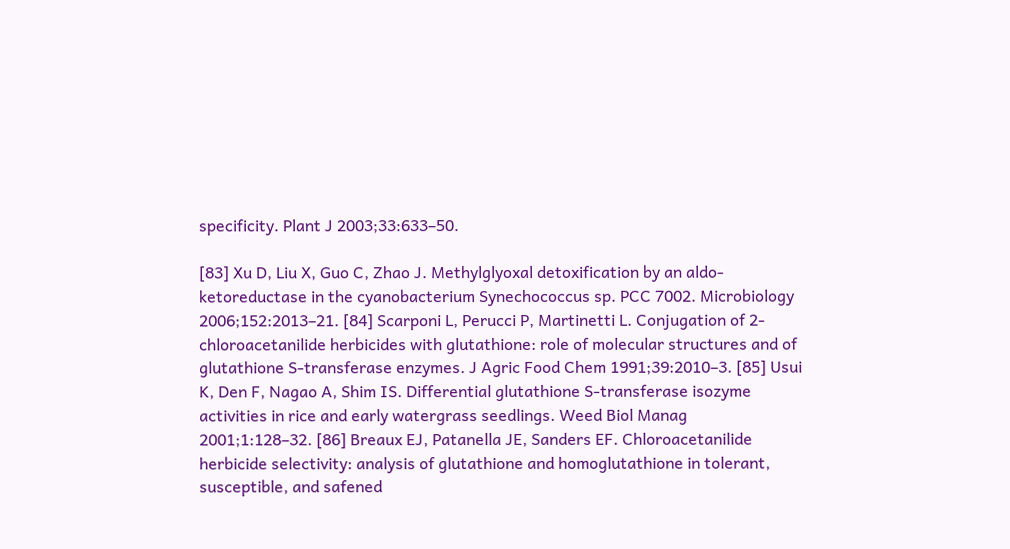specificity. Plant J 2003;33:633–50.

[83] Xu D, Liu X, Guo C, Zhao J. Methylglyoxal detoxification by an aldo-ketoreductase in the cyanobacterium Synechococcus sp. PCC 7002. Microbiology 2006;152:2013–21. [84] Scarponi L, Perucci P, Martinetti L. Conjugation of 2-chloroacetanilide herbicides with glutathione: role of molecular structures and of glutathione S-transferase enzymes. J Agric Food Chem 1991;39:2010–3. [85] Usui K, Den F, Nagao A, Shim IS. Differential glutathione S-transferase isozyme activities in rice and early watergrass seedlings. Weed Biol Manag 2001;1:128–32. [86] Breaux EJ, Patanella JE, Sanders EF. Chloroacetanilide herbicide selectivity: analysis of glutathione and homoglutathione in tolerant, susceptible, and safened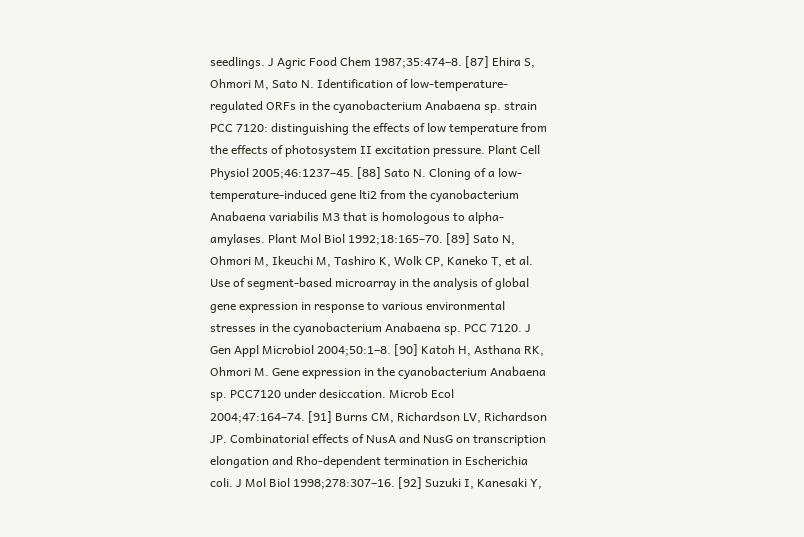seedlings. J Agric Food Chem 1987;35:474–8. [87] Ehira S, Ohmori M, Sato N. Identification of low-temperature-regulated ORFs in the cyanobacterium Anabaena sp. strain PCC 7120: distinguishing the effects of low temperature from the effects of photosystem II excitation pressure. Plant Cell Physiol 2005;46:1237–45. [88] Sato N. Cloning of a low-temperature-induced gene lti2 from the cyanobacterium Anabaena variabilis M3 that is homologous to alpha-amylases. Plant Mol Biol 1992;18:165–70. [89] Sato N, Ohmori M, Ikeuchi M, Tashiro K, Wolk CP, Kaneko T, et al. Use of segment-based microarray in the analysis of global gene expression in response to various environmental stresses in the cyanobacterium Anabaena sp. PCC 7120. J Gen Appl Microbiol 2004;50:1–8. [90] Katoh H, Asthana RK, Ohmori M. Gene expression in the cyanobacterium Anabaena sp. PCC7120 under desiccation. Microb Ecol 2004;47:164–74. [91] Burns CM, Richardson LV, Richardson JP. Combinatorial effects of NusA and NusG on transcription elongation and Rho-dependent termination in Escherichia coli. J Mol Biol 1998;278:307–16. [92] Suzuki I, Kanesaki Y,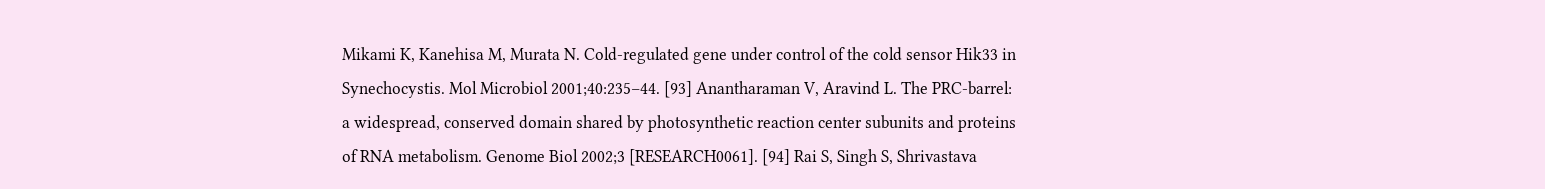Mikami K, Kanehisa M, Murata N. Cold-regulated gene under control of the cold sensor Hik33 in Synechocystis. Mol Microbiol 2001;40:235–44. [93] Anantharaman V, Aravind L. The PRC-barrel: a widespread, conserved domain shared by photosynthetic reaction center subunits and proteins of RNA metabolism. Genome Biol 2002;3 [RESEARCH0061]. [94] Rai S, Singh S, Shrivastava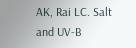AK, Rai LC. Salt and UV-B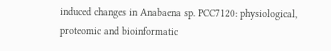induced changes in Anabaena sp. PCC7120: physiological, proteomic and bioinformatic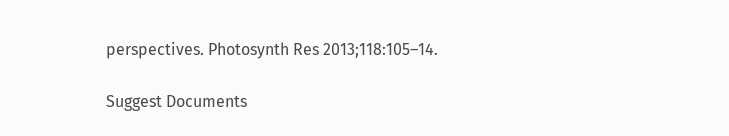perspectives. Photosynth Res 2013;118:105–14.

Suggest Documents